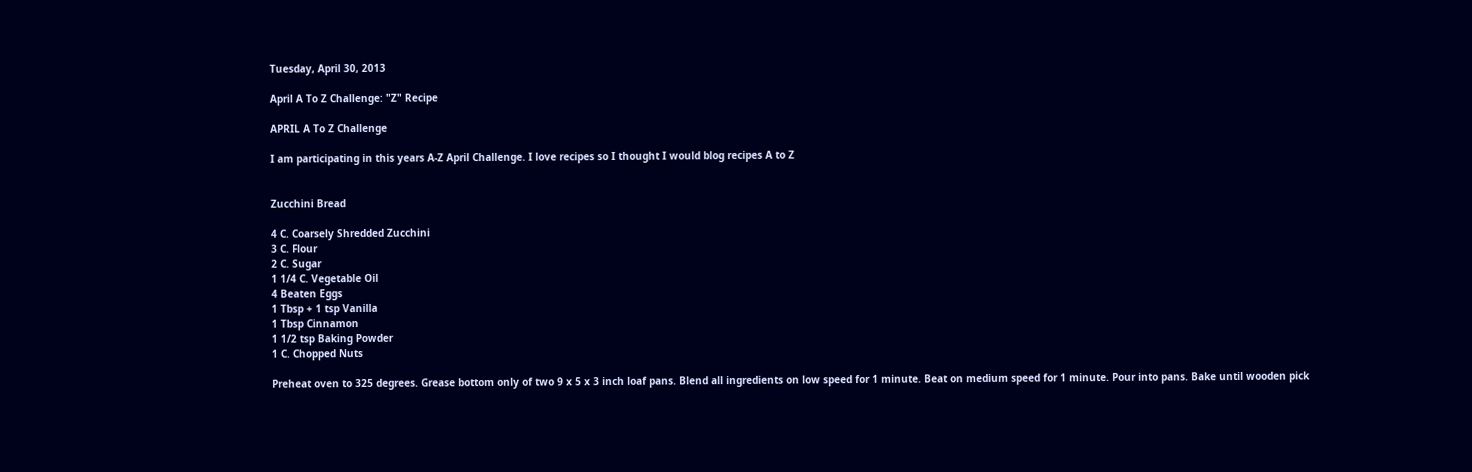Tuesday, April 30, 2013

April A To Z Challenge: "Z" Recipe

APRIL A To Z Challenge

I am participating in this years A-Z April Challenge. I love recipes so I thought I would blog recipes A to Z


Zucchini Bread

4 C. Coarsely Shredded Zucchini
3 C. Flour
2 C. Sugar
1 1/4 C. Vegetable Oil
4 Beaten Eggs
1 Tbsp + 1 tsp Vanilla
1 Tbsp Cinnamon
1 1/2 tsp Baking Powder
1 C. Chopped Nuts

Preheat oven to 325 degrees. Grease bottom only of two 9 x 5 x 3 inch loaf pans. Blend all ingredients on low speed for 1 minute. Beat on medium speed for 1 minute. Pour into pans. Bake until wooden pick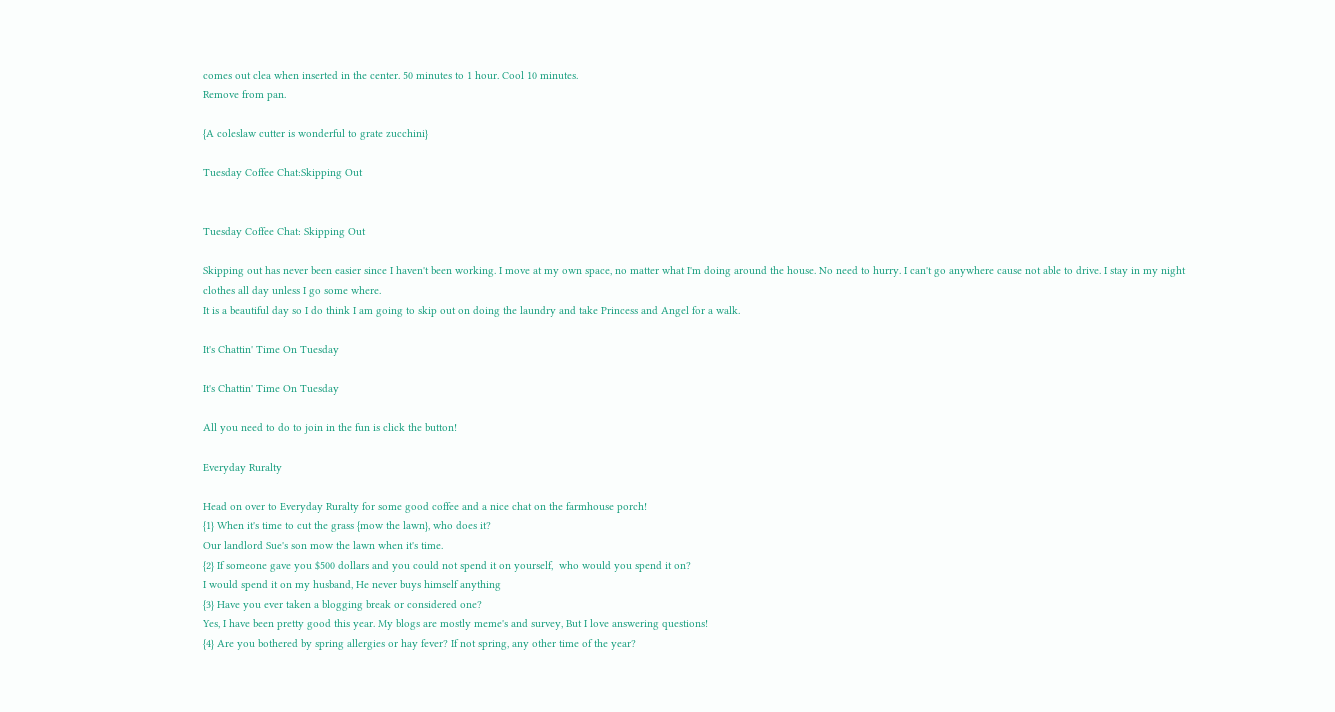comes out clea when inserted in the center. 50 minutes to 1 hour. Cool 10 minutes.
Remove from pan.

{A coleslaw cutter is wonderful to grate zucchini}

Tuesday Coffee Chat:Skipping Out


Tuesday Coffee Chat: Skipping Out

Skipping out has never been easier since I haven't been working. I move at my own space, no matter what I'm doing around the house. No need to hurry. I can't go anywhere cause not able to drive. I stay in my night clothes all day unless I go some where.
It is a beautiful day so I do think I am going to skip out on doing the laundry and take Princess and Angel for a walk.

It's Chattin' Time On Tuesday

It's Chattin' Time On Tuesday

All you need to do to join in the fun is click the button!

Everyday Ruralty

Head on over to Everyday Ruralty for some good coffee and a nice chat on the farmhouse porch!
{1} When it's time to cut the grass {mow the lawn}, who does it?
Our landlord Sue's son mow the lawn when it's time.
{2} If someone gave you $500 dollars and you could not spend it on yourself,  who would you spend it on?
I would spend it on my husband, He never buys himself anything
{3} Have you ever taken a blogging break or considered one?
Yes, I have been pretty good this year. My blogs are mostly meme's and survey, But I love answering questions!
{4} Are you bothered by spring allergies or hay fever? If not spring, any other time of the year?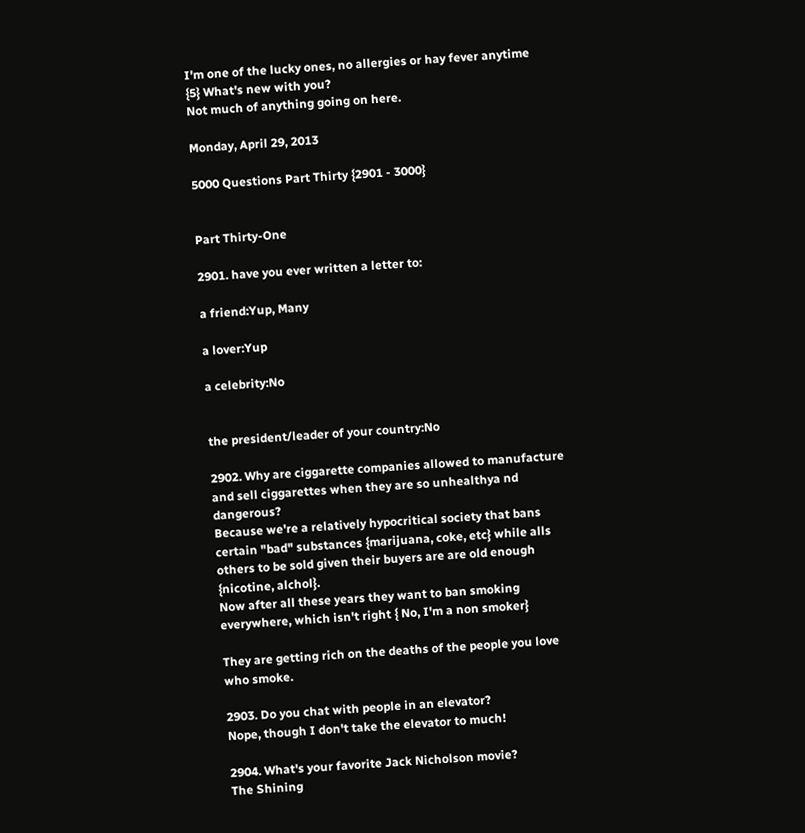I'm one of the lucky ones, no allergies or hay fever anytime
{5} What's new with you?
Not much of anything going on here.

Monday, April 29, 2013

5000 Questions Part Thirty {2901 - 3000}


Part Thirty-One

2901. have you ever written a letter to:

a friend:Yup, Many

a lover:Yup

a celebrity:No


the president/leader of your country:No

2902. Why are ciggarette companies allowed to manufacture and sell ciggarettes when they are so unhealthya nd dangerous?
Because we're a relatively hypocritical society that bans certain "bad" substances {marijuana, coke, etc} while alls others to be sold given their buyers are are old enough {nicotine, alchol}.
Now after all these years they want to ban smoking everywhere, which isn't right { No, I'm a non smoker}

They are getting rich on the deaths of the people you love who smoke.

2903. Do you chat with people in an elevator?
Nope, though I don't take the elevator to much!

2904. What's your favorite Jack Nicholson movie?
The Shining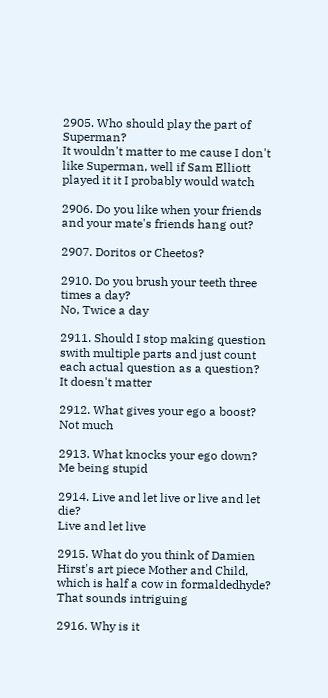2905. Who should play the part of Superman?
It wouldn't matter to me cause I don't like Superman, well if Sam Elliott played it it I probably would watch

2906. Do you like when your friends and your mate's friends hang out?

2907. Doritos or Cheetos?

2910. Do you brush your teeth three times a day?
No, Twice a day

2911. Should I stop making question swith multiple parts and just count each actual question as a question?
It doesn't matter

2912. What gives your ego a boost?
Not much

2913. What knocks your ego down?
Me being stupid

2914. Live and let live or live and let die?
Live and let live

2915. What do you think of Damien Hirst's art piece Mother and Child, which is half a cow in formaldedhyde?
That sounds intriguing

2916. Why is it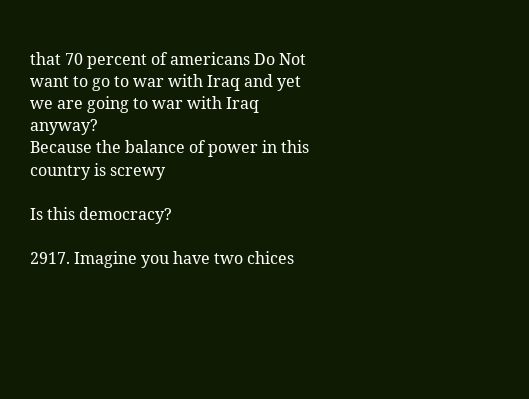that 70 percent of americans Do Not want to go to war with Iraq and yet we are going to war with Iraq anyway?
Because the balance of power in this country is screwy

Is this democracy?

2917. Imagine you have two chices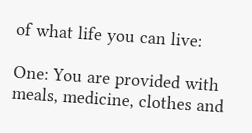of what life you can live:

One: You are provided with meals, medicine, clothes and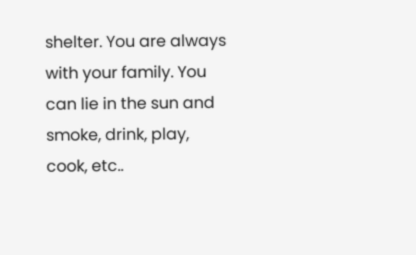shelter. You are always with your family. You can lie in the sun and smoke, drink, play, cook, etc..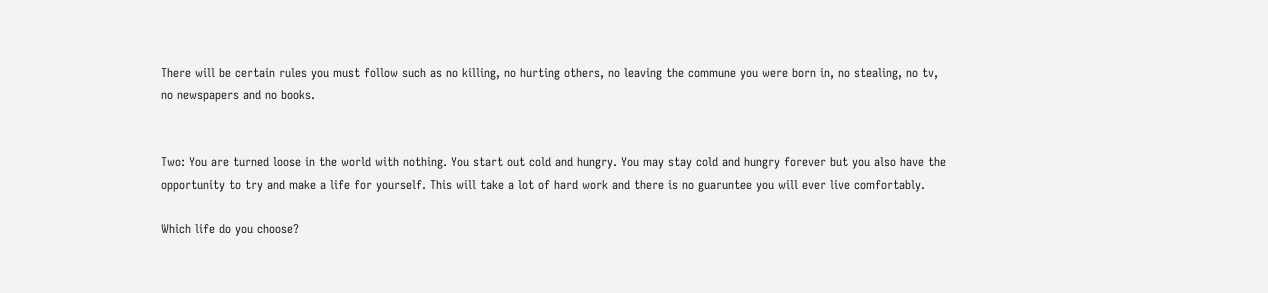There will be certain rules you must follow such as no killing, no hurting others, no leaving the commune you were born in, no stealing, no tv, no newspapers and no books.


Two: You are turned loose in the world with nothing. You start out cold and hungry. You may stay cold and hungry forever but you also have the opportunity to try and make a life for yourself. This will take a lot of hard work and there is no guaruntee you will ever live comfortably.

Which life do you choose?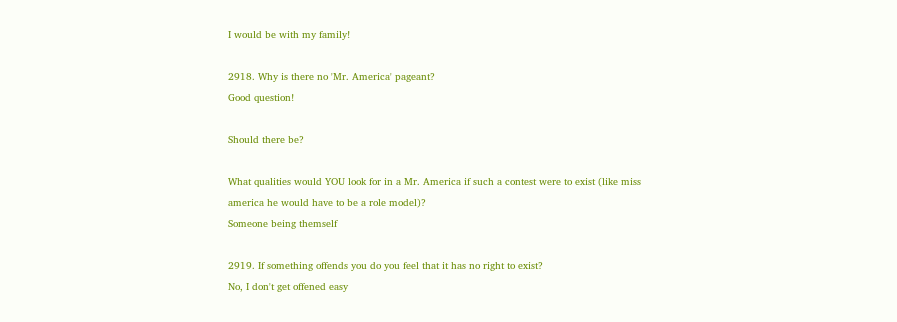I would be with my family!

2918. Why is there no 'Mr. America' pageant?
Good question!

Should there be?

What qualities would YOU look for in a Mr. America if such a contest were to exist (like miss america he would have to be a role model)?
Someone being themself

2919. If something offends you do you feel that it has no right to exist?
No, I don't get offened easy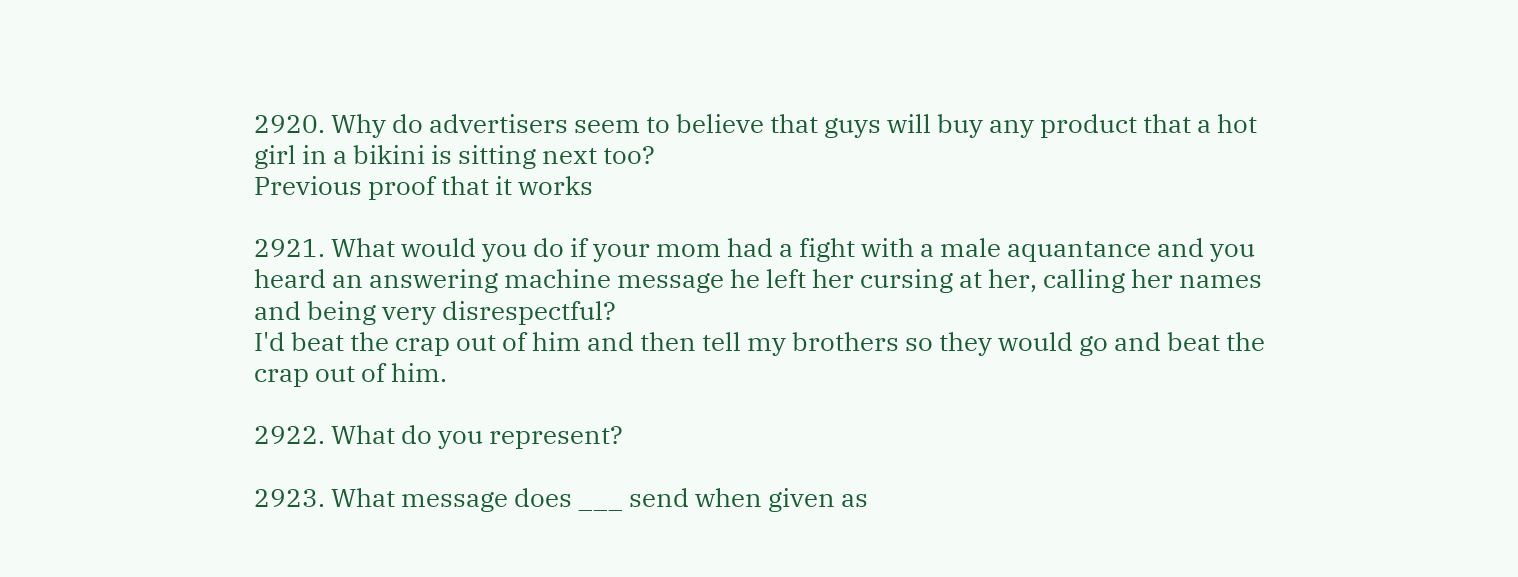2920. Why do advertisers seem to believe that guys will buy any product that a hot girl in a bikini is sitting next too?
Previous proof that it works

2921. What would you do if your mom had a fight with a male aquantance and you heard an answering machine message he left her cursing at her, calling her names and being very disrespectful?
I'd beat the crap out of him and then tell my brothers so they would go and beat the crap out of him.

2922. What do you represent?

2923. What message does ___ send when given as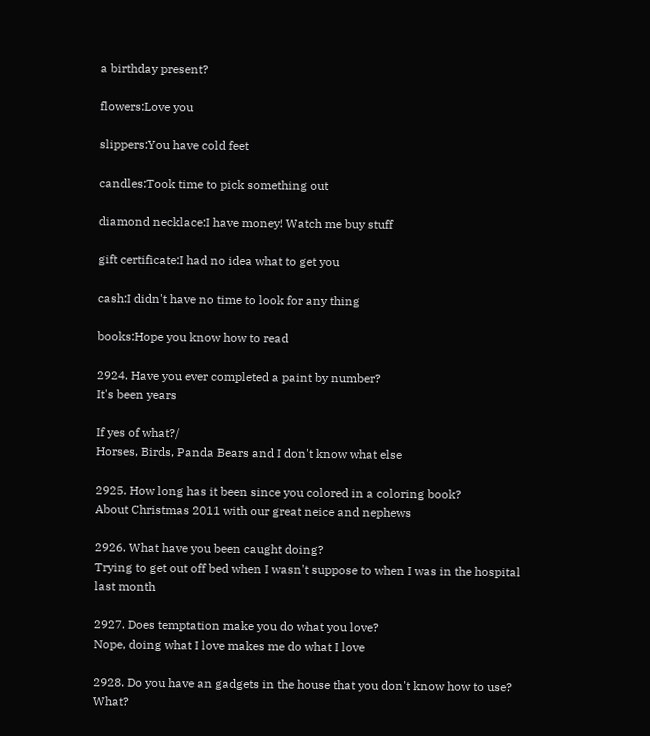a birthday present?

flowers:Love you

slippers:You have cold feet

candles:Took time to pick something out

diamond necklace:I have money! Watch me buy stuff

gift certificate:I had no idea what to get you

cash:I didn't have no time to look for any thing

books:Hope you know how to read

2924. Have you ever completed a paint by number?
It's been years

If yes of what?/
Horses, Birds, Panda Bears and I don't know what else

2925. How long has it been since you colored in a coloring book?
About Christmas 2011 with our great neice and nephews

2926. What have you been caught doing?
Trying to get out off bed when I wasn't suppose to when I was in the hospital last month

2927. Does temptation make you do what you love?
Nope, doing what I love makes me do what I love

2928. Do you have an gadgets in the house that you don't know how to use? What?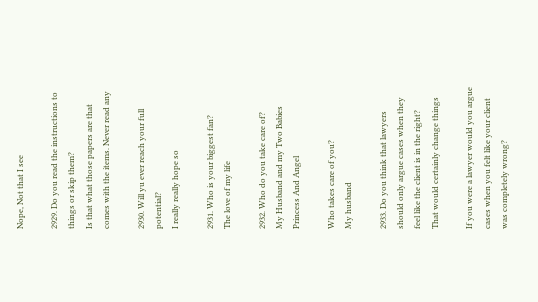Nope, Not that I see

2929. Do you read the instructions to things or skip them?
Is that what those papers are that comes with the items. Never read any

2930. Will yu ever reach your full potential?
I really really hope so

2931. Who is your biggest fan?
The love of my life

2932. Who do you take care of?
My Husband and my Two Babies Princess And Angel

Who takes care of you?
My husband

2933. Do you think that lawyers should only argue cases when they feel like the client is in the right?
That would certainly change things

If you were a lawyer would you argue cases when you felt like your client was completely wrong?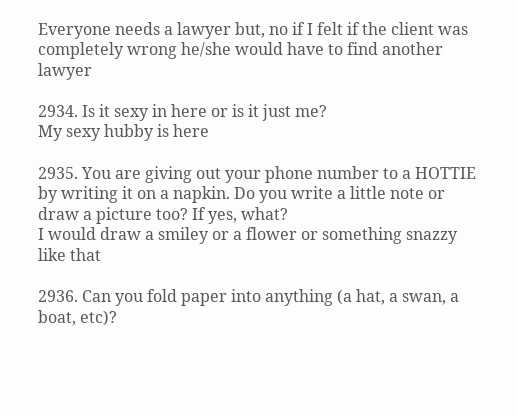Everyone needs a lawyer but, no if I felt if the client was completely wrong he/she would have to find another lawyer

2934. Is it sexy in here or is it just me?
My sexy hubby is here

2935. You are giving out your phone number to a HOTTIE by writing it on a napkin. Do you write a little note or draw a picture too? If yes, what?
I would draw a smiley or a flower or something snazzy like that

2936. Can you fold paper into anything (a hat, a swan, a boat, etc)?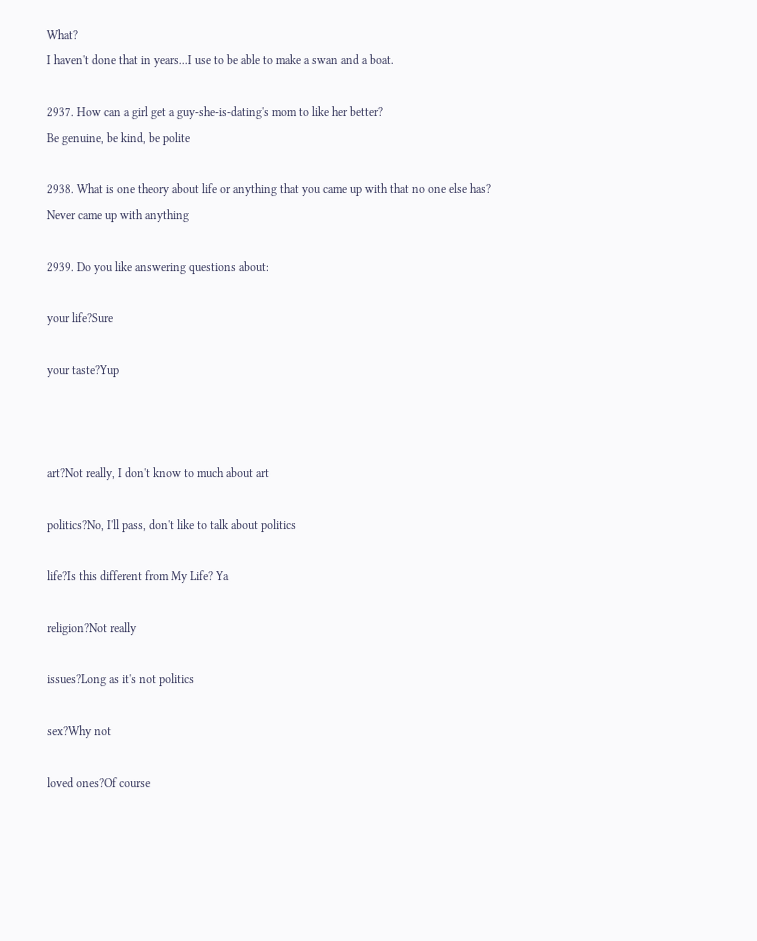What?
I haven't done that in years...I use to be able to make a swan and a boat.

2937. How can a girl get a guy-she-is-dating's mom to like her better?
Be genuine, be kind, be polite

2938. What is one theory about life or anything that you came up with that no one else has?
Never came up with anything

2939. Do you like answering questions about:

your life?Sure

your taste?Yup



art?Not really, I don't know to much about art

politics?No, I'll pass, don't like to talk about politics

life?Is this different from My Life? Ya

religion?Not really

issues?Long as it's not politics

sex?Why not

loved ones?Of course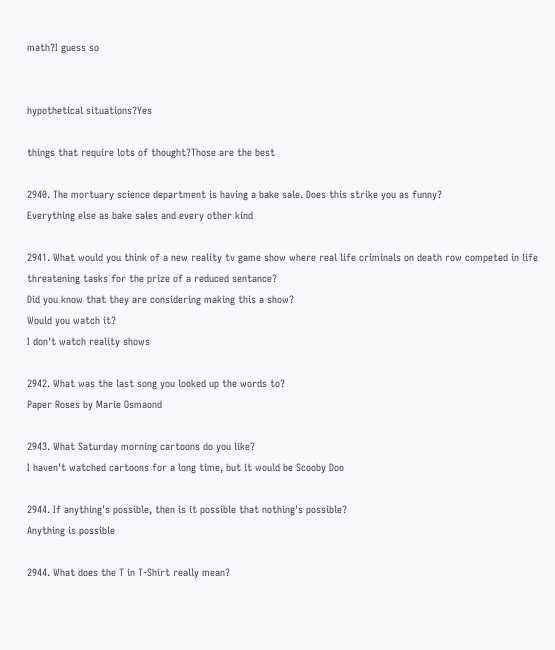math?I guess so


hypothetical situations?Yes

things that require lots of thought?Those are the best

2940. The mortuary science department is having a bake sale. Does this strike you as funny?
Everything else as bake sales and every other kind

2941. What would you think of a new reality tv game show where real life criminals on death row competed in life threatening tasks for the prize of a reduced sentance?
Did you know that they are considering making this a show?
Would you watch it?
I don't watch reality shows

2942. What was the last song you looked up the words to?
Paper Roses by Marie Osmaond

2943. What Saturday morning cartoons do you like?
I haven't watched cartoons for a long time, but it would be Scooby Doo

2944. If anything's possible, then is it possible that nothing's possible?
Anything is possible

2944. What does the T in T-Shirt really mean?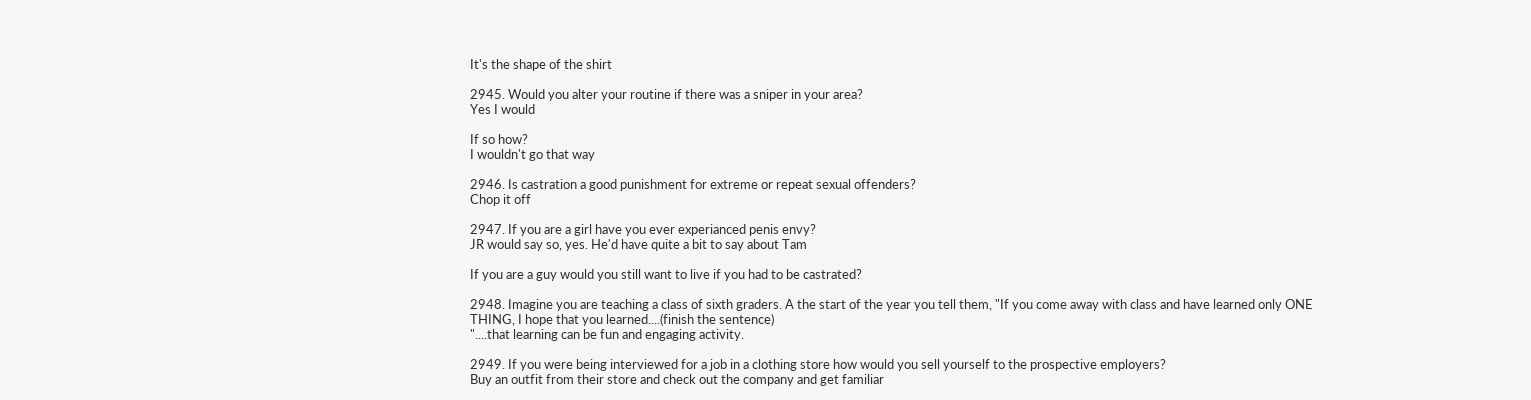It's the shape of the shirt

2945. Would you alter your routine if there was a sniper in your area?
Yes I would

If so how?
I wouldn't go that way

2946. Is castration a good punishment for extreme or repeat sexual offenders?
Chop it off

2947. If you are a girl have you ever experianced penis envy?
JR would say so, yes. He'd have quite a bit to say about Tam

If you are a guy would you still want to live if you had to be castrated?

2948. Imagine you are teaching a class of sixth graders. A the start of the year you tell them, "If you come away with class and have learned only ONE THING, I hope that you learned....(finish the sentence)
"....that learning can be fun and engaging activity.

2949. If you were being interviewed for a job in a clothing store how would you sell yourself to the prospective employers?
Buy an outfit from their store and check out the company and get familiar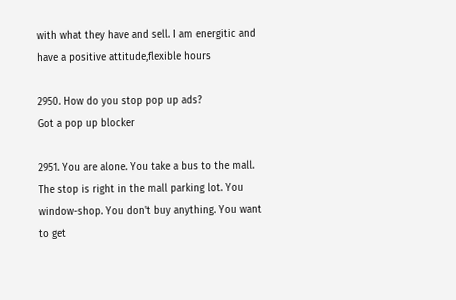with what they have and sell. I am energitic and have a positive attitude,flexible hours

2950. How do you stop pop up ads?
Got a pop up blocker

2951. You are alone. You take a bus to the mall. The stop is right in the mall parking lot. You window-shop. You don't buy anything. You want to get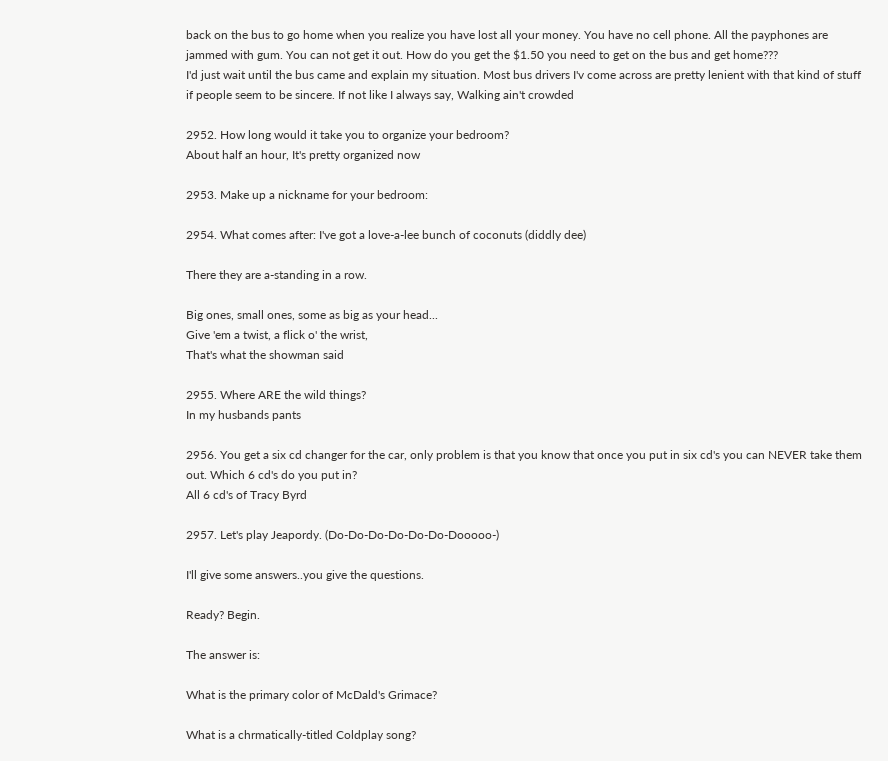back on the bus to go home when you realize you have lost all your money. You have no cell phone. All the payphones are jammed with gum. You can not get it out. How do you get the $1.50 you need to get on the bus and get home???
I'd just wait until the bus came and explain my situation. Most bus drivers I'v come across are pretty lenient with that kind of stuff if people seem to be sincere. If not like I always say, Walking ain't crowded

2952. How long would it take you to organize your bedroom?
About half an hour, It's pretty organized now

2953. Make up a nickname for your bedroom:

2954. What comes after: I've got a love-a-lee bunch of coconuts (diddly dee)

There they are a-standing in a row.

Big ones, small ones, some as big as your head...
Give 'em a twist, a flick o' the wrist,
That's what the showman said

2955. Where ARE the wild things?
In my husbands pants

2956. You get a six cd changer for the car, only problem is that you know that once you put in six cd's you can NEVER take them out. Which 6 cd's do you put in?
All 6 cd's of Tracy Byrd

2957. Let's play Jeapordy. (Do-Do-Do-Do-Do-Do-Dooooo-)

I'll give some answers..you give the questions.

Ready? Begin.

The answer is:

What is the primary color of McDald's Grimace?

What is a chrmatically-titled Coldplay song?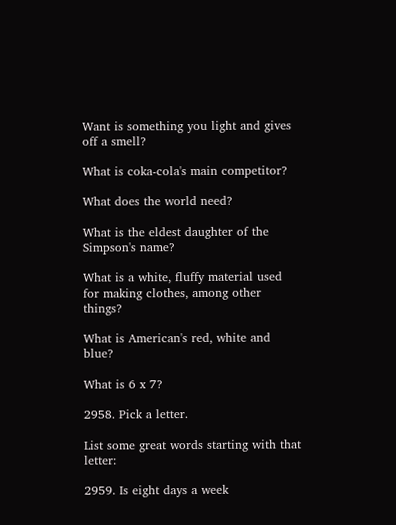Want is something you light and gives off a smell?

What is coka-cola's main competitor?

What does the world need?

What is the eldest daughter of the Simpson's name?

What is a white, fluffy material used for making clothes, among other things?

What is American's red, white and blue?

What is 6 x 7?

2958. Pick a letter.

List some great words starting with that letter:

2959. Is eight days a week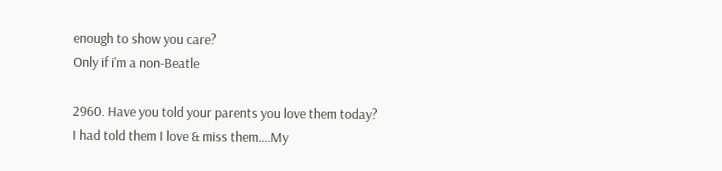enough to show you care?
Only if i'm a non-Beatle

2960. Have you told your parents you love them today?
I had told them I love & miss them....My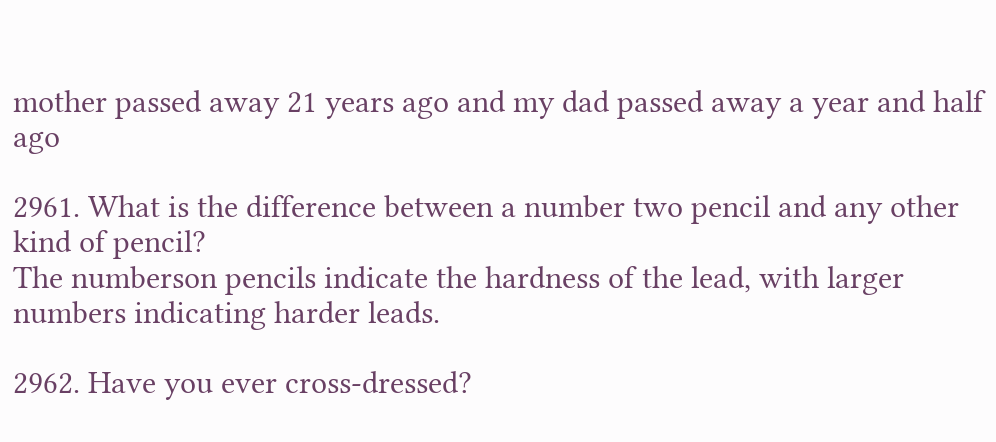mother passed away 21 years ago and my dad passed away a year and half ago

2961. What is the difference between a number two pencil and any other kind of pencil?
The numberson pencils indicate the hardness of the lead, with larger numbers indicating harder leads.

2962. Have you ever cross-dressed?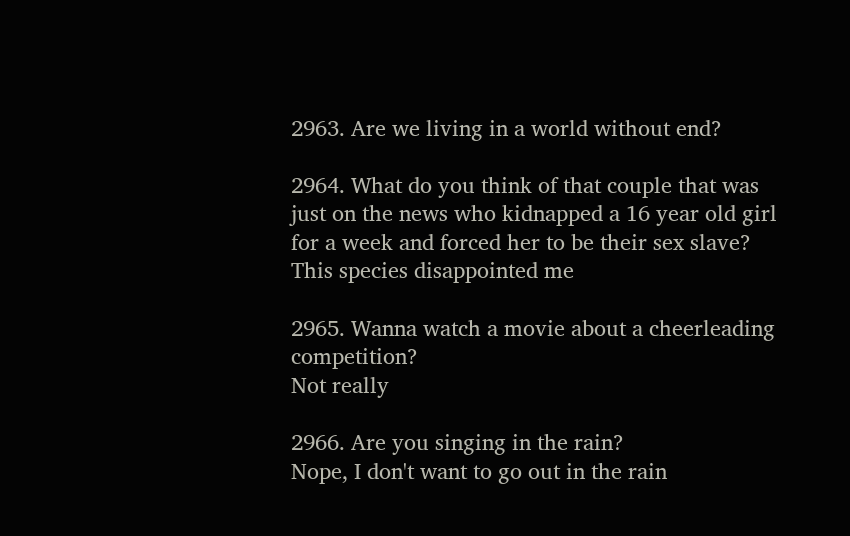2963. Are we living in a world without end?

2964. What do you think of that couple that was just on the news who kidnapped a 16 year old girl for a week and forced her to be their sex slave?
This species disappointed me

2965. Wanna watch a movie about a cheerleading competition?
Not really

2966. Are you singing in the rain?
Nope, I don't want to go out in the rain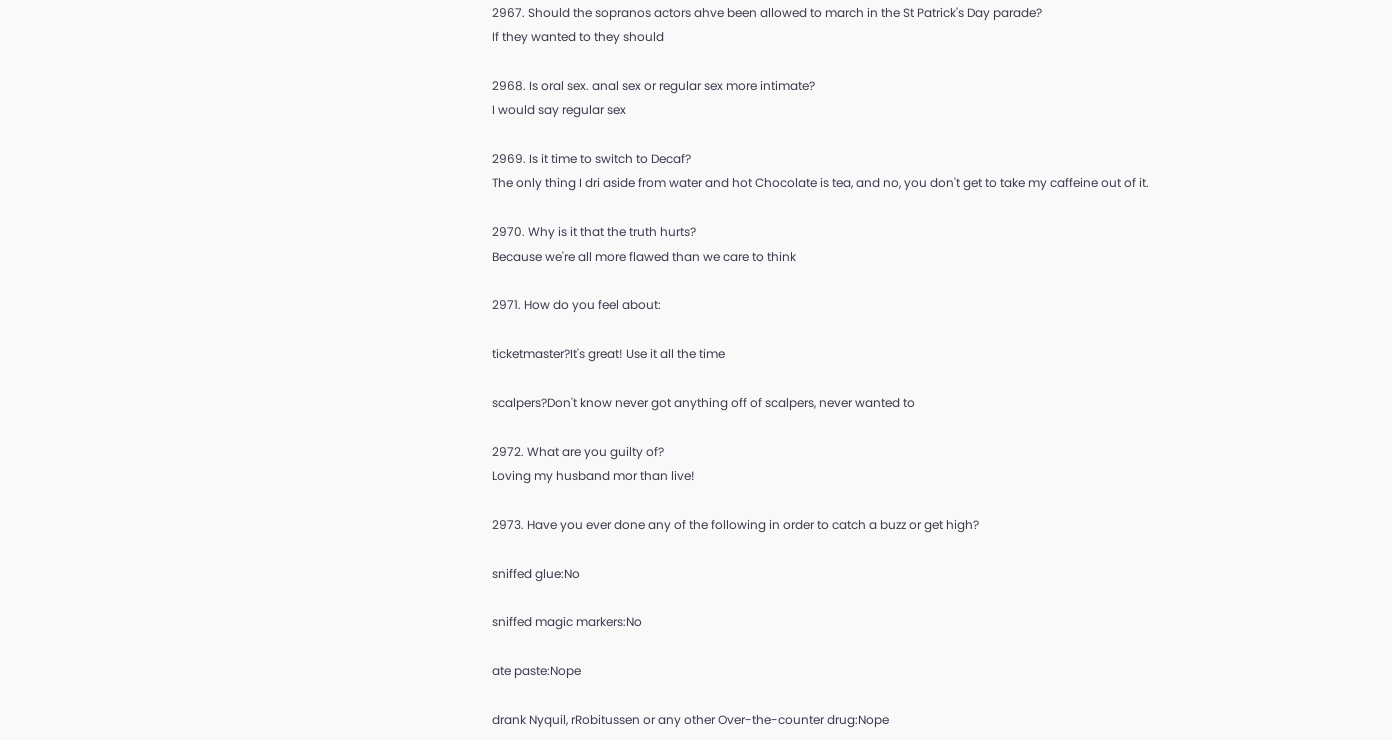2967. Should the sopranos actors ahve been allowed to march in the St Patrick's Day parade?
If they wanted to they should

2968. Is oral sex. anal sex or regular sex more intimate?
I would say regular sex

2969. Is it time to switch to Decaf?
The only thing I dri aside from water and hot Chocolate is tea, and no, you don't get to take my caffeine out of it.

2970. Why is it that the truth hurts?
Because we're all more flawed than we care to think

2971. How do you feel about:

ticketmaster?It's great! Use it all the time

scalpers?Don't know never got anything off of scalpers, never wanted to

2972. What are you guilty of?
Loving my husband mor than live!

2973. Have you ever done any of the following in order to catch a buzz or get high?

sniffed glue:No

sniffed magic markers:No

ate paste:Nope

drank Nyquil, rRobitussen or any other Over-the-counter drug:Nope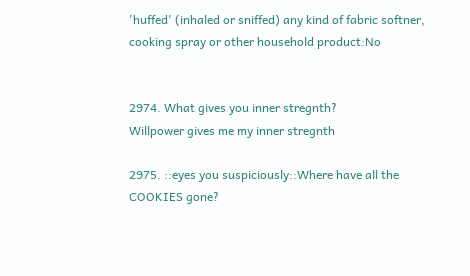'huffed' (inhaled or sniffed) any kind of fabric softner, cooking spray or other household product:No


2974. What gives you inner stregnth?
Willpower gives me my inner stregnth

2975. ::eyes you suspiciously::Where have all the COOKIES gone?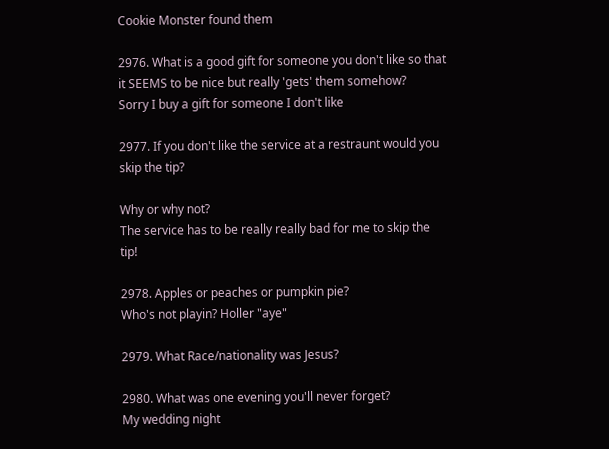Cookie Monster found them

2976. What is a good gift for someone you don't like so that it SEEMS to be nice but really 'gets' them somehow?
Sorry I buy a gift for someone I don't like

2977. If you don't like the service at a restraunt would you skip the tip?

Why or why not?
The service has to be really really bad for me to skip the tip!

2978. Apples or peaches or pumpkin pie?
Who's not playin? Holler "aye"

2979. What Race/nationality was Jesus?

2980. What was one evening you'll never forget?
My wedding night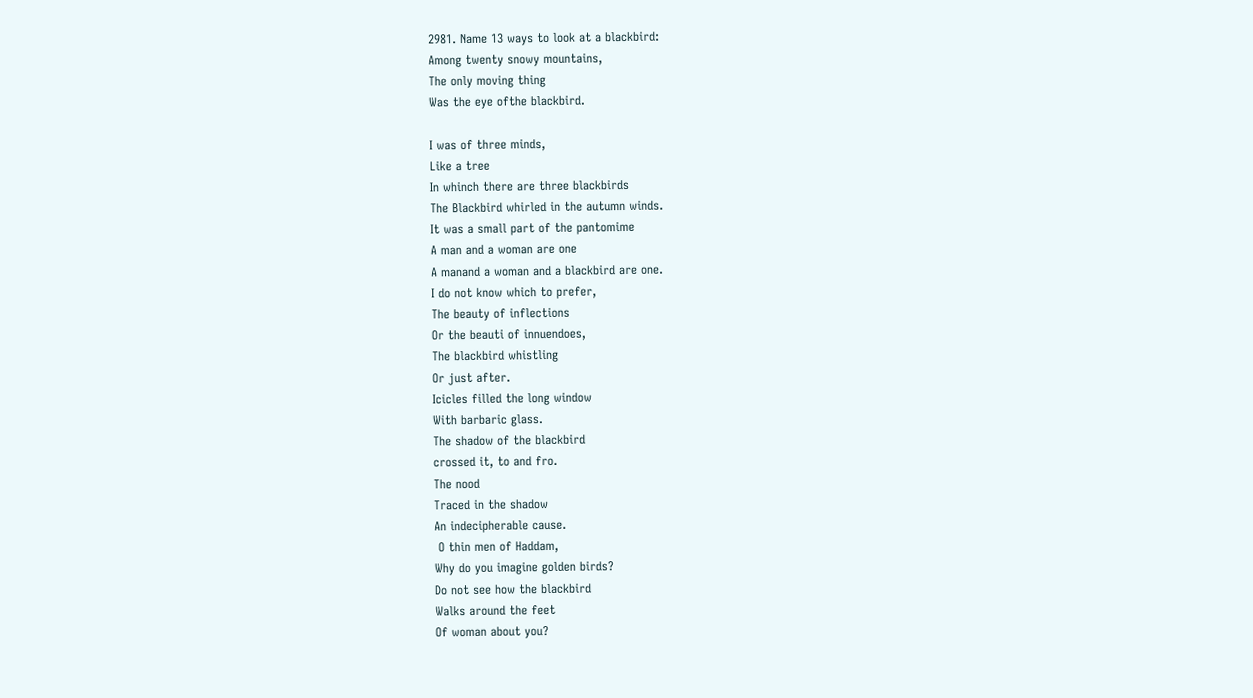2981. Name 13 ways to look at a blackbird:
Among twenty snowy mountains,
The only moving thing
Was the eye ofthe blackbird.

I was of three minds,
Like a tree
In whinch there are three blackbirds
The Blackbird whirled in the autumn winds.
It was a small part of the pantomime
A man and a woman are one
A manand a woman and a blackbird are one.
I do not know which to prefer,
The beauty of inflections
Or the beauti of innuendoes,
The blackbird whistling
Or just after.
Icicles filled the long window
With barbaric glass.
The shadow of the blackbird
crossed it, to and fro.
The nood
Traced in the shadow
An indecipherable cause.
 O thin men of Haddam,
Why do you imagine golden birds?
Do not see how the blackbird
Walks around the feet
Of woman about you?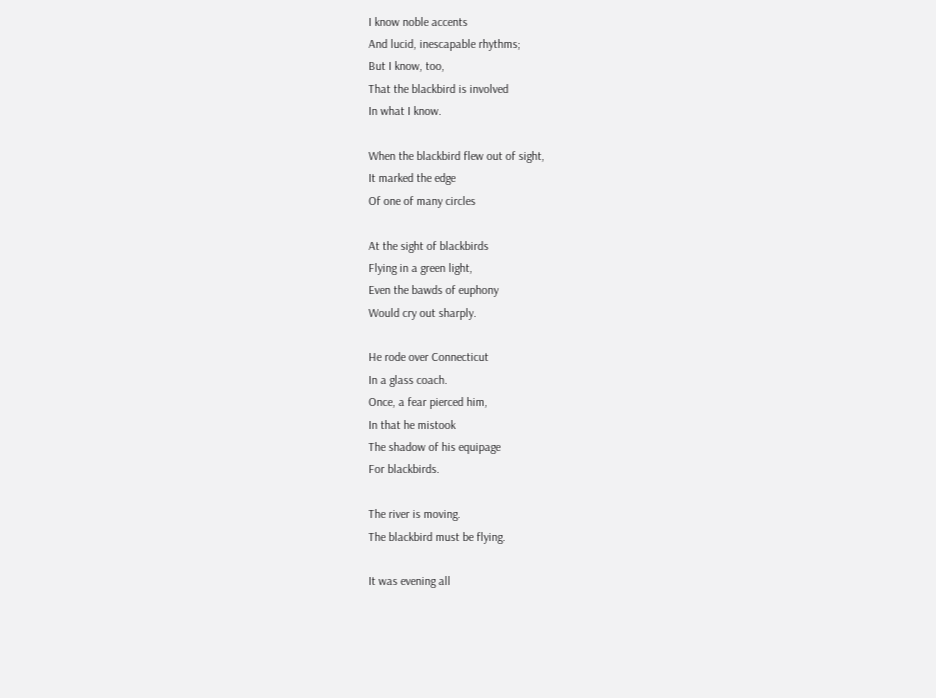I know noble accents
And lucid, inescapable rhythms;
But I know, too,
That the blackbird is involved
In what I know.

When the blackbird flew out of sight,
It marked the edge
Of one of many circles

At the sight of blackbirds
Flying in a green light,
Even the bawds of euphony
Would cry out sharply.

He rode over Connecticut
In a glass coach.
Once, a fear pierced him,
In that he mistook
The shadow of his equipage
For blackbirds.

The river is moving.
The blackbird must be flying.

It was evening all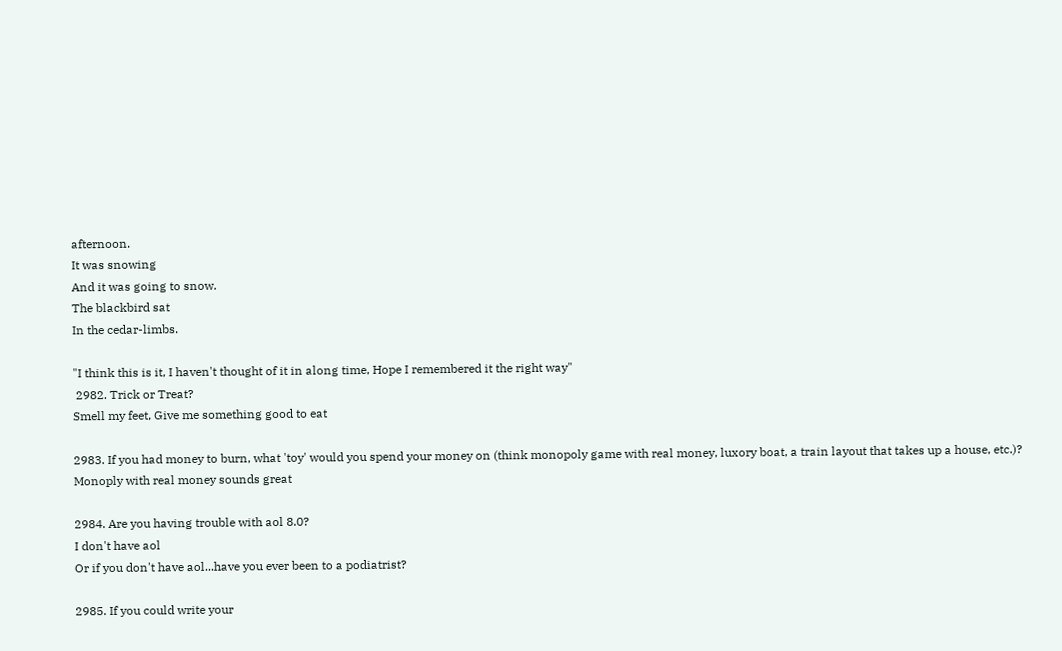afternoon.
It was snowing
And it was going to snow.
The blackbird sat
In the cedar-limbs.

"I think this is it, I haven't thought of it in along time, Hope I remembered it the right way"
 2982. Trick or Treat?
Smell my feet, Give me something good to eat

2983. If you had money to burn, what 'toy' would you spend your money on (think monopoly game with real money, luxory boat, a train layout that takes up a house, etc.)?
Monoply with real money sounds great

2984. Are you having trouble with aol 8.0?
I don't have aol
Or if you don't have aol...have you ever been to a podiatrist?

2985. If you could write your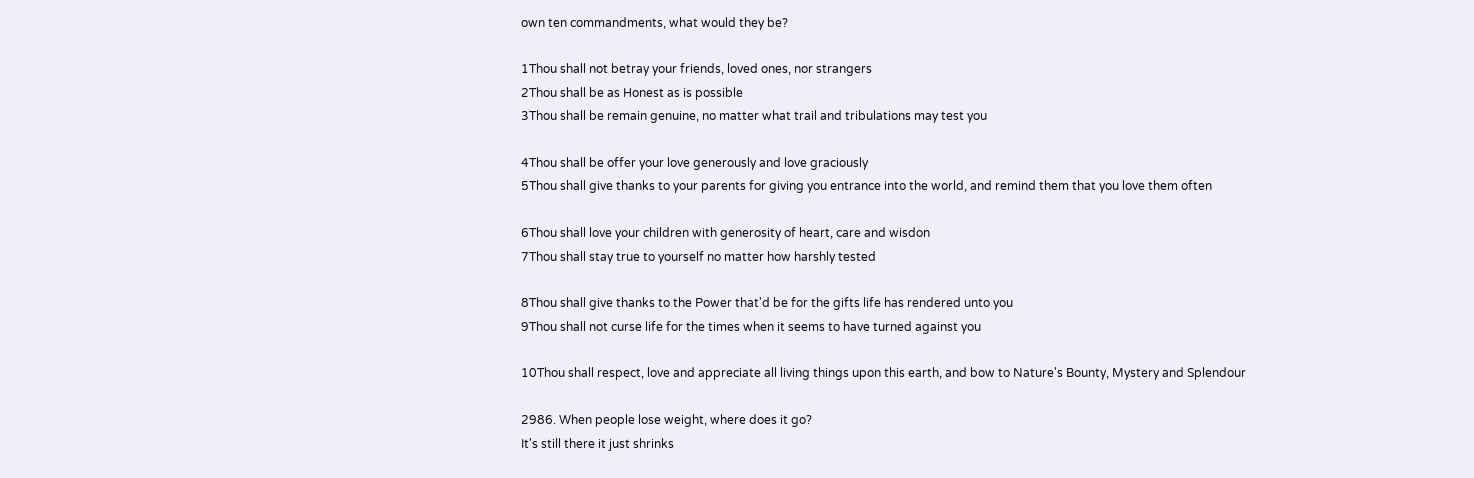own ten commandments, what would they be?

1Thou shall not betray your friends, loved ones, nor strangers
2Thou shall be as Honest as is possible
3Thou shall be remain genuine, no matter what trail and tribulations may test you

4Thou shall be offer your love generously and love graciously
5Thou shall give thanks to your parents for giving you entrance into the world, and remind them that you love them often

6Thou shall love your children with generosity of heart, care and wisdon
7Thou shall stay true to yourself no matter how harshly tested

8Thou shall give thanks to the Power that'd be for the gifts life has rendered unto you
9Thou shall not curse life for the times when it seems to have turned against you

10Thou shall respect, love and appreciate all living things upon this earth, and bow to Nature's Bounty, Mystery and Splendour

2986. When people lose weight, where does it go?
It's still there it just shrinks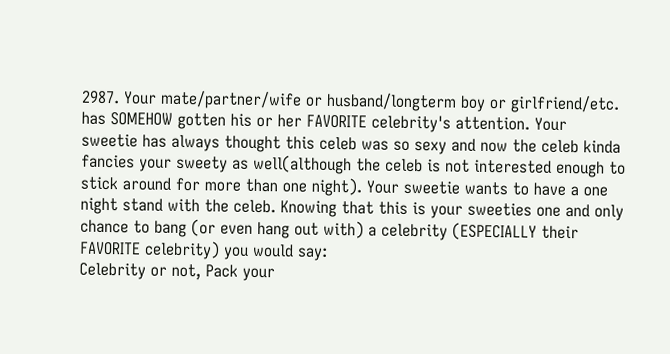2987. Your mate/partner/wife or husband/longterm boy or girlfriend/etc. has SOMEHOW gotten his or her FAVORITE celebrity's attention. Your sweetie has always thought this celeb was so sexy and now the celeb kinda fancies your sweety as well(although the celeb is not interested enough to stick around for more than one night). Your sweetie wants to have a one night stand with the celeb. Knowing that this is your sweeties one and only chance to bang (or even hang out with) a celebrity (ESPECIALLY their FAVORITE celebrity) you would say:
Celebrity or not, Pack your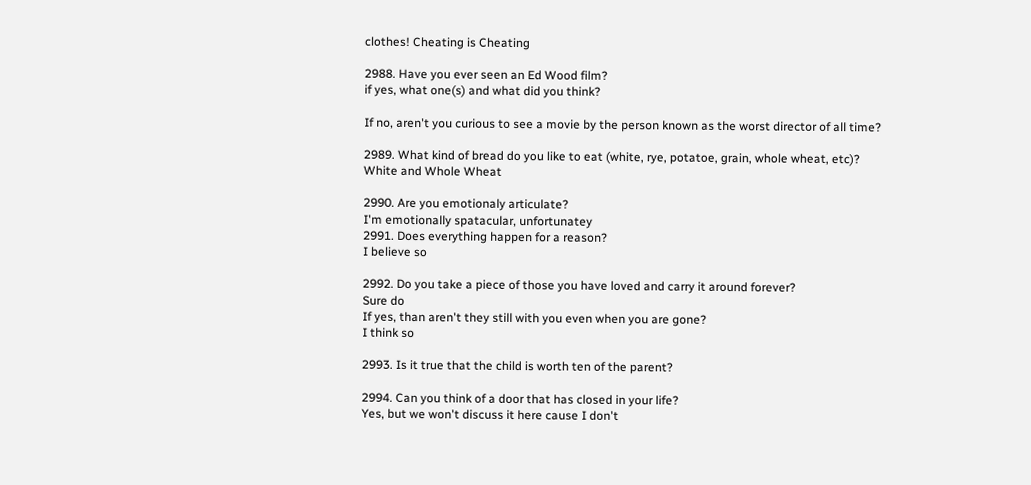clothes! Cheating is Cheating

2988. Have you ever seen an Ed Wood film?
if yes, what one(s) and what did you think?

If no, aren't you curious to see a movie by the person known as the worst director of all time?

2989. What kind of bread do you like to eat (white, rye, potatoe, grain, whole wheat, etc)?
White and Whole Wheat

2990. Are you emotionaly articulate?
I'm emotionally spatacular, unfortunatey
2991. Does everything happen for a reason?
I believe so

2992. Do you take a piece of those you have loved and carry it around forever?
Sure do
If yes, than aren't they still with you even when you are gone?
I think so

2993. Is it true that the child is worth ten of the parent?

2994. Can you think of a door that has closed in your life?
Yes, but we won't discuss it here cause I don't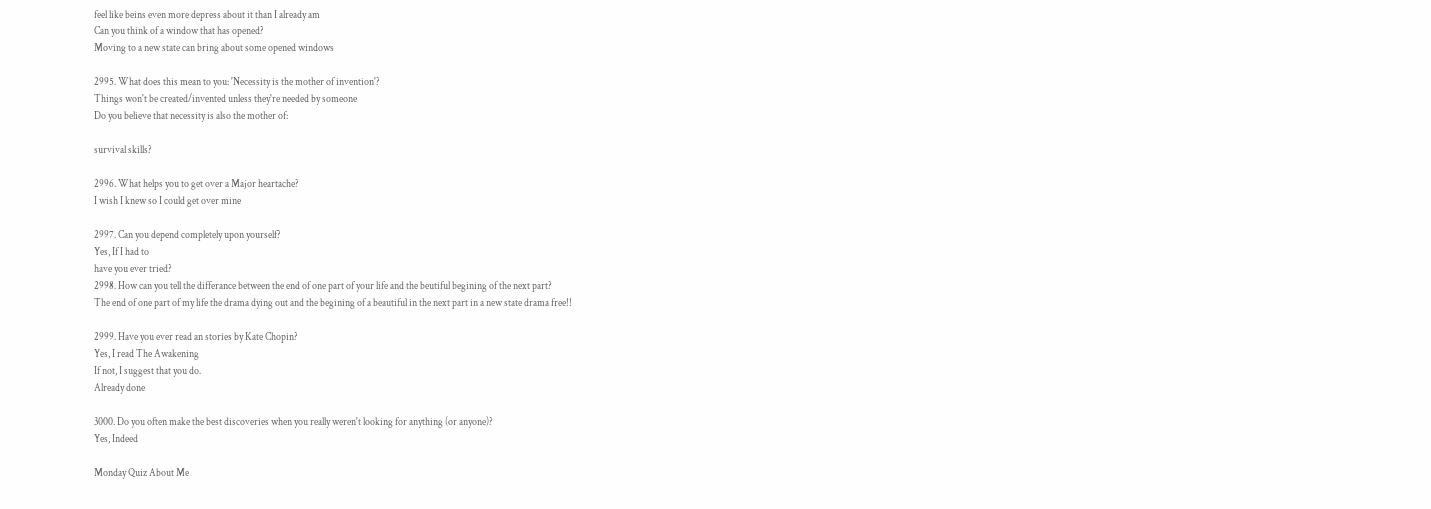feel like beins even more depress about it than I already am
Can you think of a window that has opened?
Moving to a new state can bring about some opened windows

2995. What does this mean to you: 'Necessity is the mother of invention'?
Things won't be created/invented unless they're needed by someone
Do you believe that necessity is also the mother of:

survival skills?

2996. What helps you to get over a Major heartache?
I wish I knew so I could get over mine

2997. Can you depend completely upon yourself?
Yes, If I had to
have you ever tried?
2998. How can you tell the differance between the end of one part of your life and the beutiful begining of the next part?
The end of one part of my life the drama dying out and the begining of a beautiful in the next part in a new state drama free!!

2999. Have you ever read an stories by Kate Chopin?
Yes, I read The Awakening
If not, I suggest that you do.
Already done

3000. Do you often make the best discoveries when you really weren't looking for anything (or anyone)?
Yes, Indeed

Monday Quiz About Me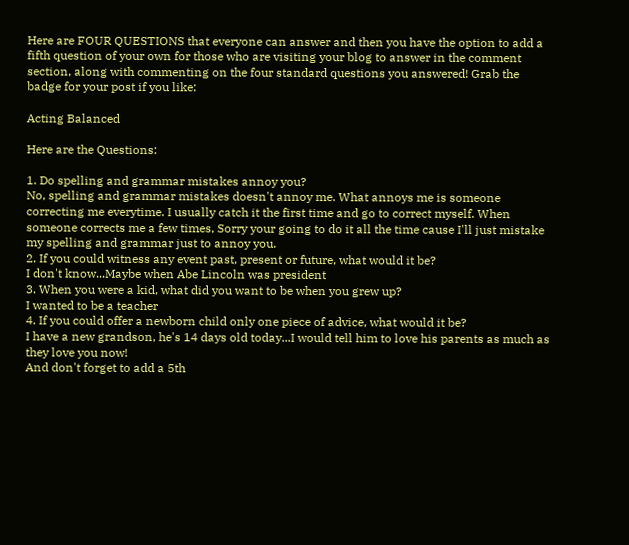Here are FOUR QUESTIONS that everyone can answer and then you have the option to add a fifth question of your own for those who are visiting your blog to answer in the comment section, along with commenting on the four standard questions you answered! Grab the badge for your post if you like:

Acting Balanced

Here are the Questions:

1. Do spelling and grammar mistakes annoy you?
No, spelling and grammar mistakes doesn't annoy me. What annoys me is someone correcting me everytime. I usually catch it the first time and go to correct myself. When someone corrects me a few times, Sorry your going to do it all the time cause I'll just mistake my spelling and grammar just to annoy you.
2. If you could witness any event past, present or future, what would it be?
I don't know...Maybe when Abe Lincoln was president
3. When you were a kid, what did you want to be when you grew up?
I wanted to be a teacher
4. If you could offer a newborn child only one piece of advice, what would it be?
I have a new grandson, he's 14 days old today...I would tell him to love his parents as much as they love you now!
And don't forget to add a 5th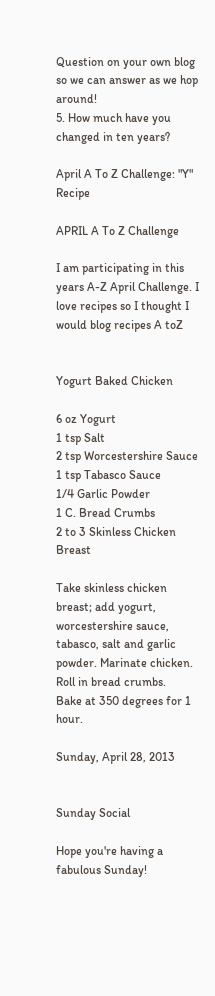Question on your own blog so we can answer as we hop around!
5. How much have you changed in ten years?

April A To Z Challenge: "Y" Recipe

APRIL A To Z Challenge

I am participating in this years A-Z April Challenge. I love recipes so I thought I would blog recipes A toZ


Yogurt Baked Chicken

6 oz Yogurt
1 tsp Salt
2 tsp Worcestershire Sauce
1 tsp Tabasco Sauce
1/4 Garlic Powder
1 C. Bread Crumbs
2 to 3 Skinless Chicken Breast

Take skinless chicken breast; add yogurt, worcestershire sauce, tabasco, salt and garlic powder. Marinate chicken. Roll in bread crumbs.
Bake at 350 degrees for 1 hour.

Sunday, April 28, 2013


Sunday Social

Hope you're having a fabulous Sunday!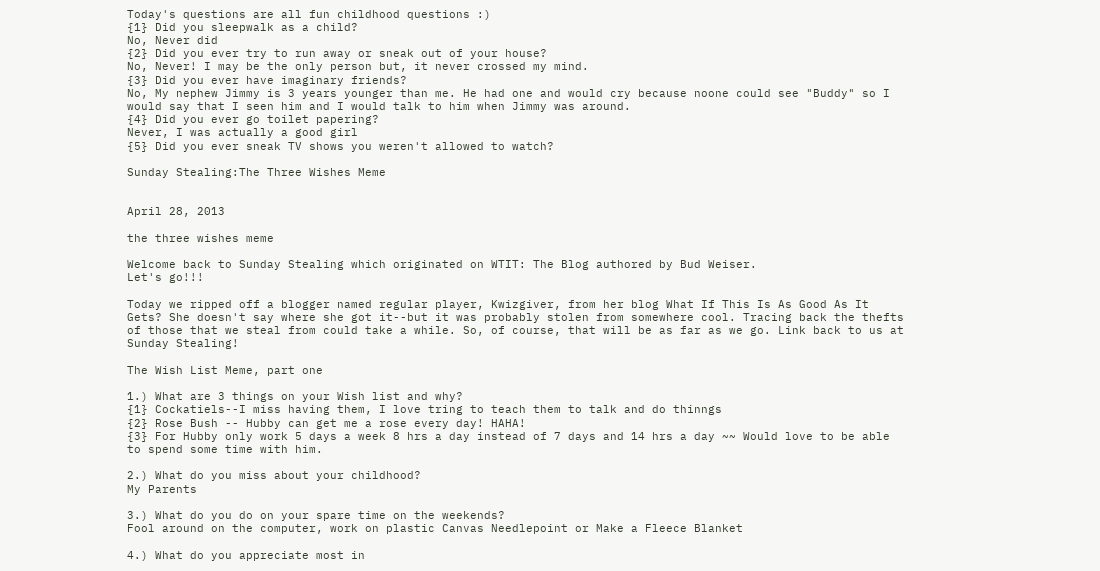Today's questions are all fun childhood questions :)
{1} Did you sleepwalk as a child?
No, Never did
{2} Did you ever try to run away or sneak out of your house?
No, Never! I may be the only person but, it never crossed my mind.
{3} Did you ever have imaginary friends?
No, My nephew Jimmy is 3 years younger than me. He had one and would cry because noone could see "Buddy" so I would say that I seen him and I would talk to him when Jimmy was around.
{4} Did you ever go toilet papering?
Never, I was actually a good girl
{5} Did you ever sneak TV shows you weren't allowed to watch?

Sunday Stealing:The Three Wishes Meme


April 28, 2013

the three wishes meme

Welcome back to Sunday Stealing which originated on WTIT: The Blog authored by Bud Weiser.
Let's go!!!

Today we ripped off a blogger named regular player, Kwizgiver, from her blog What If This Is As Good As It Gets? She doesn't say where she got it--but it was probably stolen from somewhere cool. Tracing back the thefts of those that we steal from could take a while. So, of course, that will be as far as we go. Link back to us at Sunday Stealing!

The Wish List Meme, part one

1.) What are 3 things on your Wish list and why?
{1} Cockatiels--I miss having them, I love tring to teach them to talk and do thinngs
{2} Rose Bush -- Hubby can get me a rose every day! HAHA!
{3} For Hubby only work 5 days a week 8 hrs a day instead of 7 days and 14 hrs a day ~~ Would love to be able to spend some time with him.

2.) What do you miss about your childhood?
My Parents

3.) What do you do on your spare time on the weekends?
Fool around on the computer, work on plastic Canvas Needlepoint or Make a Fleece Blanket

4.) What do you appreciate most in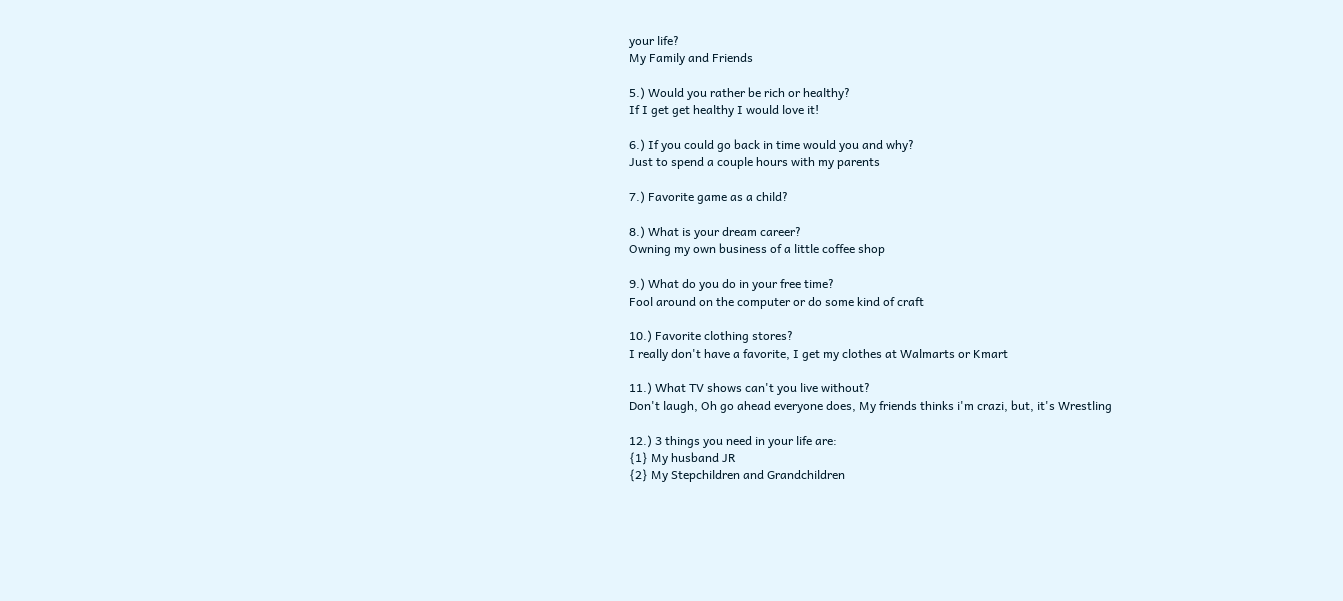your life?
My Family and Friends

5.) Would you rather be rich or healthy?
If I get get healthy I would love it!

6.) If you could go back in time would you and why?
Just to spend a couple hours with my parents

7.) Favorite game as a child?

8.) What is your dream career?
Owning my own business of a little coffee shop

9.) What do you do in your free time?
Fool around on the computer or do some kind of craft

10.) Favorite clothing stores?
I really don't have a favorite, I get my clothes at Walmarts or Kmart

11.) What TV shows can't you live without?
Don't laugh, Oh go ahead everyone does, My friends thinks i'm crazi, but, it's Wrestling

12.) 3 things you need in your life are:
{1} My husband JR
{2} My Stepchildren and Grandchildren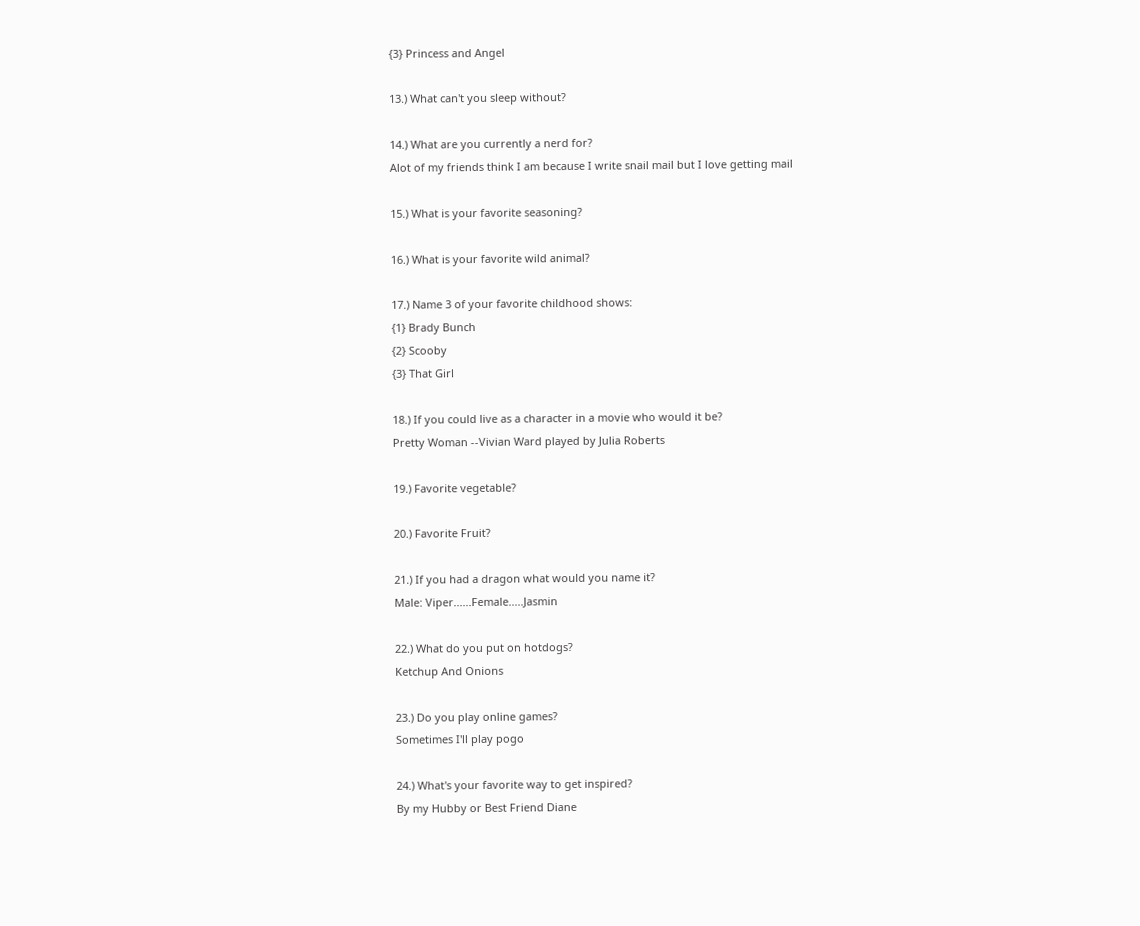{3} Princess and Angel

13.) What can't you sleep without?

14.) What are you currently a nerd for?
Alot of my friends think I am because I write snail mail but I love getting mail

15.) What is your favorite seasoning?

16.) What is your favorite wild animal?

17.) Name 3 of your favorite childhood shows:
{1} Brady Bunch
{2} Scooby
{3} That Girl

18.) If you could live as a character in a movie who would it be?
Pretty Woman --Vivian Ward played by Julia Roberts

19.) Favorite vegetable?

20.) Favorite Fruit?

21.) If you had a dragon what would you name it?
Male: Viper......Female.....Jasmin

22.) What do you put on hotdogs?
Ketchup And Onions

23.) Do you play online games?
Sometimes I'll play pogo

24.) What's your favorite way to get inspired?
By my Hubby or Best Friend Diane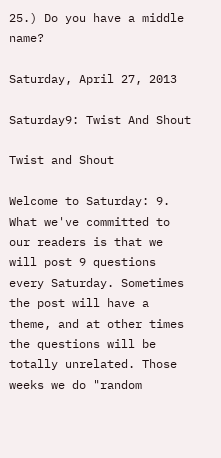25.) Do you have a middle name?

Saturday, April 27, 2013

Saturday9: Twist And Shout

Twist and Shout

Welcome to Saturday: 9. What we've committed to our readers is that we will post 9 questions every Saturday. Sometimes the post will have a theme, and at other times the questions will be totally unrelated. Those weeks we do "random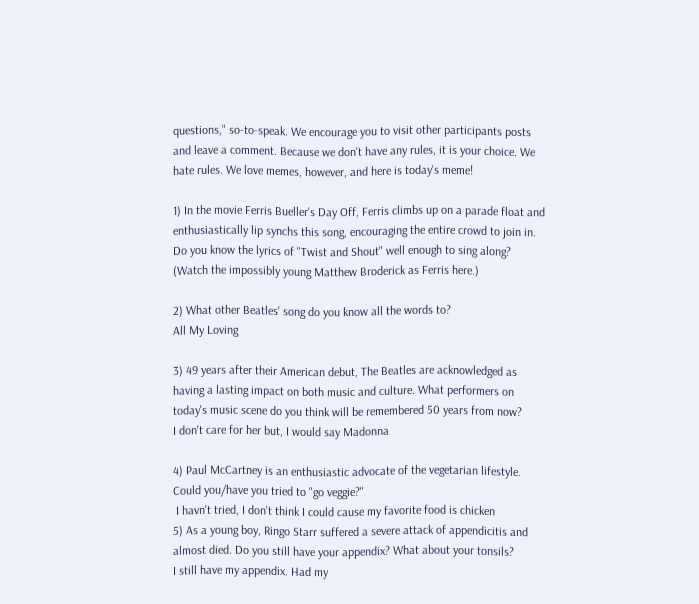questions," so-to-speak. We encourage you to visit other participants posts and leave a comment. Because we don't have any rules, it is your choice. We hate rules. We love memes, however, and here is today's meme!

1) In the movie Ferris Bueller's Day Off, Ferris climbs up on a parade float and enthusiastically lip synchs this song, encouraging the entire crowd to join in. Do you know the lyrics of "Twist and Shout" well enough to sing along? (Watch the impossibly young Matthew Broderick as Ferris here.)

2) What other Beatles' song do you know all the words to?
All My Loving

3) 49 years after their American debut, The Beatles are acknowledged as having a lasting impact on both music and culture. What performers on today's music scene do you think will be remembered 50 years from now?
I don't care for her but, I would say Madonna

4) Paul McCartney is an enthusiastic advocate of the vegetarian lifestyle. Could you/have you tried to "go veggie?"
 I havn't tried, I don't think I could cause my favorite food is chicken
5) As a young boy, Ringo Starr suffered a severe attack of appendicitis and almost died. Do you still have your appendix? What about your tonsils?
I still have my appendix. Had my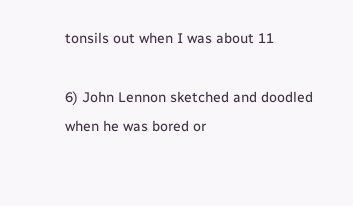tonsils out when I was about 11

6) John Lennon sketched and doodled when he was bored or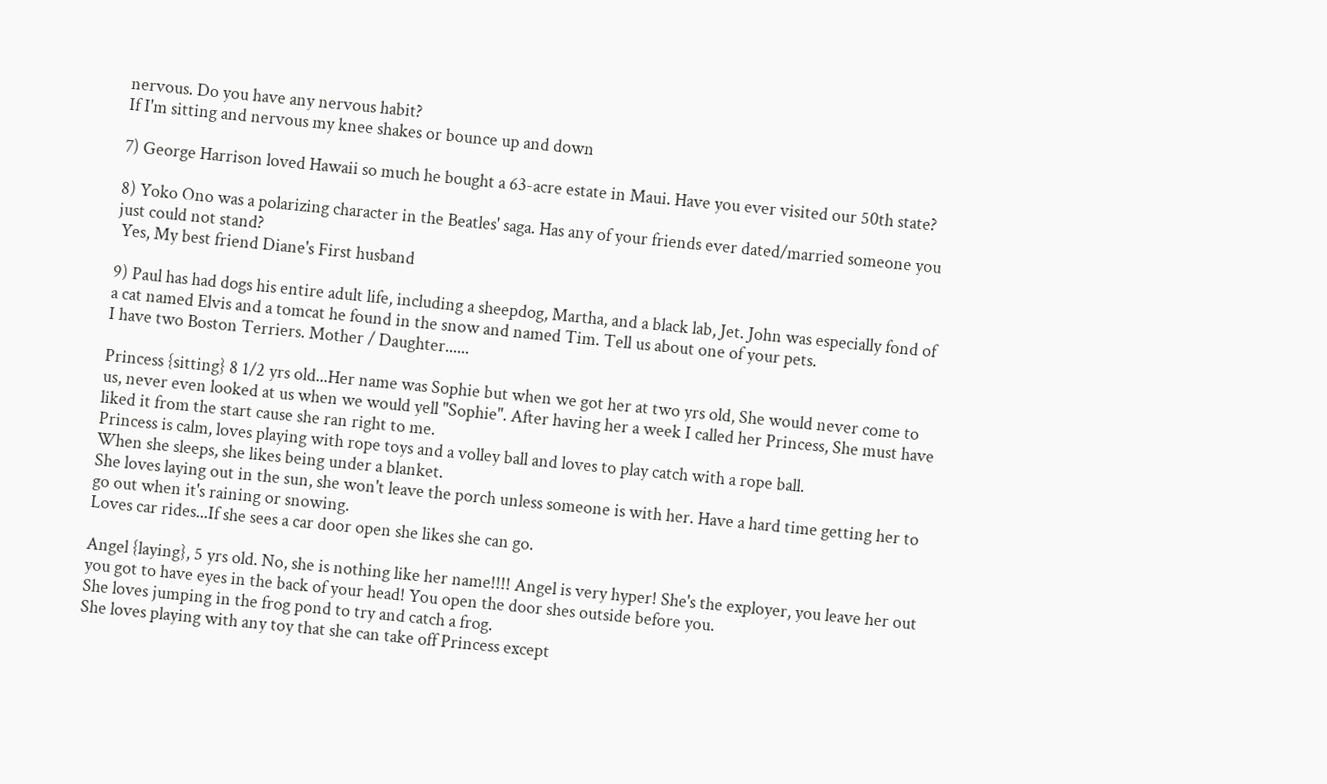nervous. Do you have any nervous habit?
If I'm sitting and nervous my knee shakes or bounce up and down

7) George Harrison loved Hawaii so much he bought a 63-acre estate in Maui. Have you ever visited our 50th state?

8) Yoko Ono was a polarizing character in the Beatles' saga. Has any of your friends ever dated/married someone you just could not stand?
 Yes, My best friend Diane's First husband

9) Paul has had dogs his entire adult life, including a sheepdog, Martha, and a black lab, Jet. John was especially fond of a cat named Elvis and a tomcat he found in the snow and named Tim. Tell us about one of your pets.
I have two Boston Terriers. Mother / Daughter......

Princess {sitting} 8 1/2 yrs old...Her name was Sophie but when we got her at two yrs old, She would never come to us, never even looked at us when we would yell "Sophie". After having her a week I called her Princess, She must have liked it from the start cause she ran right to me.
Princess is calm, loves playing with rope toys and a volley ball and loves to play catch with a rope ball.
When she sleeps, she likes being under a blanket.
She loves laying out in the sun, she won't leave the porch unless someone is with her. Have a hard time getting her to go out when it's raining or snowing.
Loves car rides...If she sees a car door open she likes she can go.

Angel {laying}, 5 yrs old. No, she is nothing like her name!!!! Angel is very hyper! She's the exployer, you leave her out you got to have eyes in the back of your head! You open the door shes outside before you.
She loves jumping in the frog pond to try and catch a frog.
She loves playing with any toy that she can take off Princess except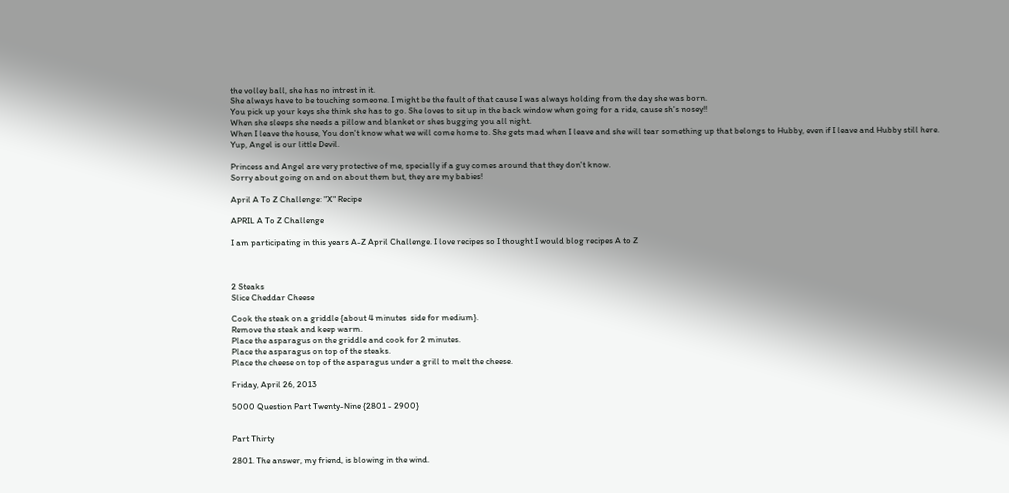the volley ball, she has no intrest in it.
She always have to be touching someone. I might be the fault of that cause I was always holding from the day she was born.
You pick up your keys she think she has to go. She loves to sit up in the back window when going for a ride, cause sh's nosey!!
When she sleeps she needs a pillow and blanket or shes bugging you all night.
When I leave the house, You don't know what we will come home to. She gets mad when I leave and she will tear something up that belongs to Hubby, even if I leave and Hubby still here.
Yup, Angel is our little Devil.

Princess and Angel are very protective of me, specially if a guy comes around that they don't know.
Sorry about going on and on about them but, they are my babies!

April A To Z Challenge: "X" Recipe

APRIL A To Z Challenge

I am participating in this years A-Z April Challenge. I love recipes so I thought I would blog recipes A to Z



2 Steaks
Slice Cheddar Cheese

Cook the steak on a griddle {about 4 minutes  side for medium}.
Remove the steak and keep warm.
Place the asparagus on the griddle and cook for 2 minutes.
Place the asparagus on top of the steaks.
Place the cheese on top of the asparagus under a grill to melt the cheese.

Friday, April 26, 2013

5000 Question Part Twenty-Nine {2801 - 2900}


Part Thirty

2801. The answer, my friend, is blowing in the wind.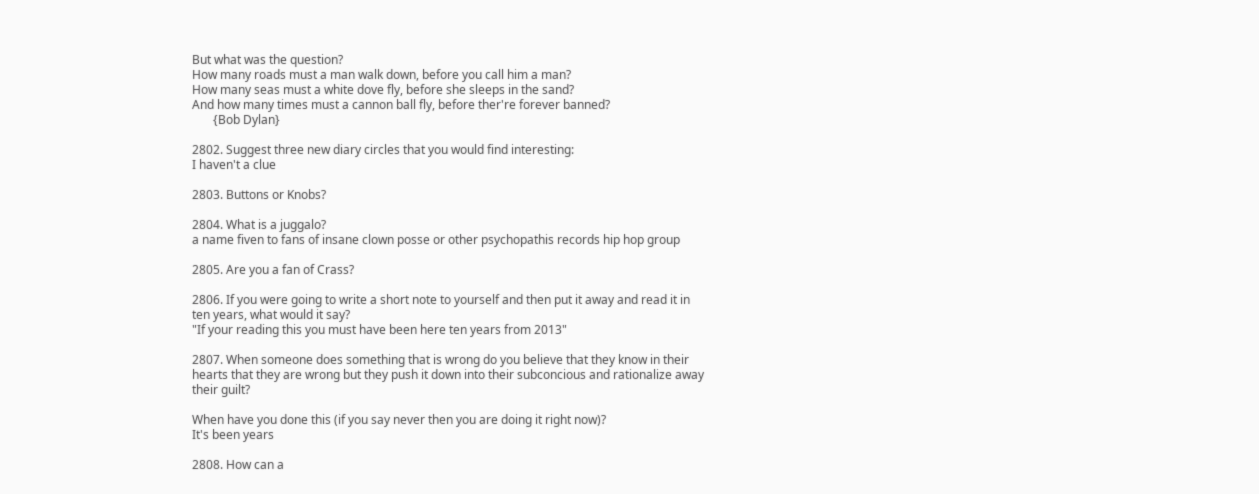But what was the question?
How many roads must a man walk down, before you call him a man?
How many seas must a white dove fly, before she sleeps in the sand?
And how many times must a cannon ball fly, before ther're forever banned?
       {Bob Dylan}

2802. Suggest three new diary circles that you would find interesting:
I haven't a clue

2803. Buttons or Knobs?

2804. What is a juggalo?
a name fiven to fans of insane clown posse or other psychopathis records hip hop group

2805. Are you a fan of Crass?

2806. If you were going to write a short note to yourself and then put it away and read it in ten years, what would it say?
"If your reading this you must have been here ten years from 2013"

2807. When someone does something that is wrong do you believe that they know in their hearts that they are wrong but they push it down into their subconcious and rationalize away their guilt?

When have you done this (if you say never then you are doing it right now)?
It's been years

2808. How can a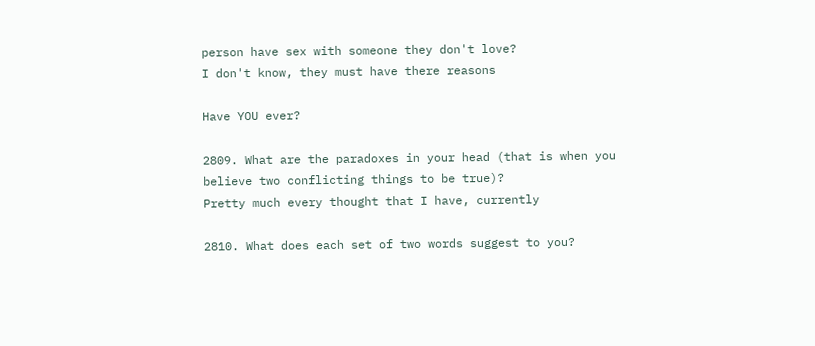person have sex with someone they don't love?
I don't know, they must have there reasons

Have YOU ever?

2809. What are the paradoxes in your head (that is when you believe two conflicting things to be true)?
Pretty much every thought that I have, currently

2810. What does each set of two words suggest to you?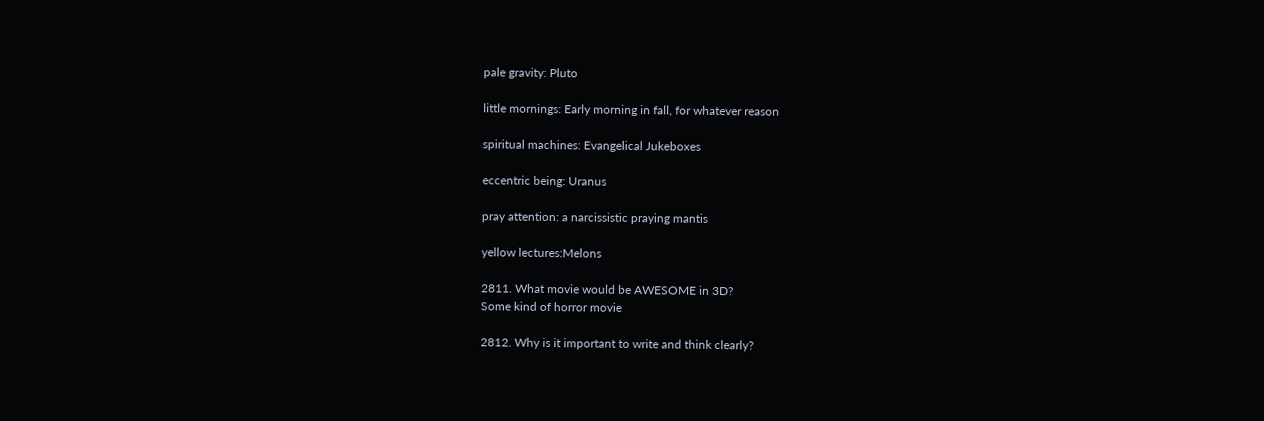pale gravity: Pluto

little mornings: Early morning in fall, for whatever reason

spiritual machines: Evangelical Jukeboxes

eccentric being: Uranus

pray attention: a narcissistic praying mantis

yellow lectures:Melons

2811. What movie would be AWESOME in 3D?
Some kind of horror movie

2812. Why is it important to write and think clearly?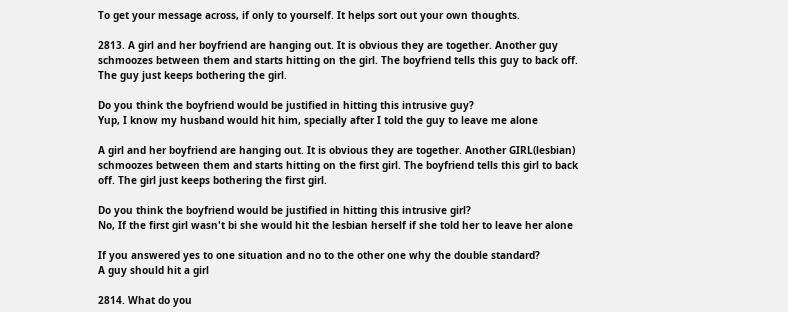To get your message across, if only to yourself. It helps sort out your own thoughts.

2813. A girl and her boyfriend are hanging out. It is obvious they are together. Another guy schmoozes between them and starts hitting on the girl. The boyfriend tells this guy to back off. The guy just keeps bothering the girl.

Do you think the boyfriend would be justified in hitting this intrusive guy?
Yup, I know my husband would hit him, specially after I told the guy to leave me alone

A girl and her boyfriend are hanging out. It is obvious they are together. Another GIRL(lesbian) schmoozes between them and starts hitting on the first girl. The boyfriend tells this girl to back off. The girl just keeps bothering the first girl.

Do you think the boyfriend would be justified in hitting this intrusive girl?
No, If the first girl wasn't bi she would hit the lesbian herself if she told her to leave her alone

If you answered yes to one situation and no to the other one why the double standard?
A guy should hit a girl

2814. What do you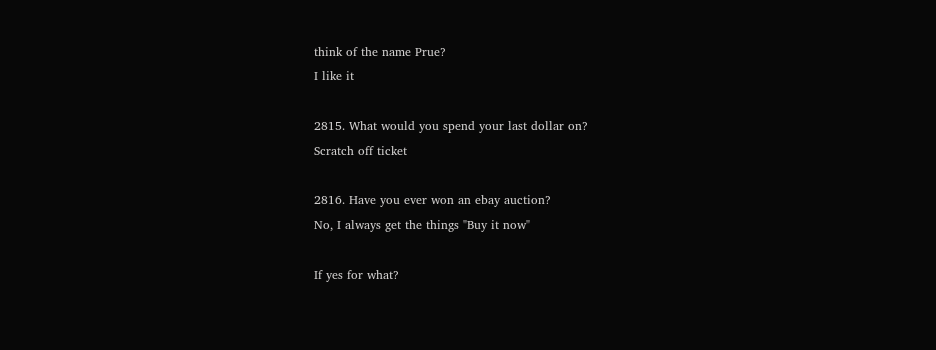think of the name Prue?
I like it

2815. What would you spend your last dollar on?
Scratch off ticket

2816. Have you ever won an ebay auction?
No, I always get the things "Buy it now"

If yes for what?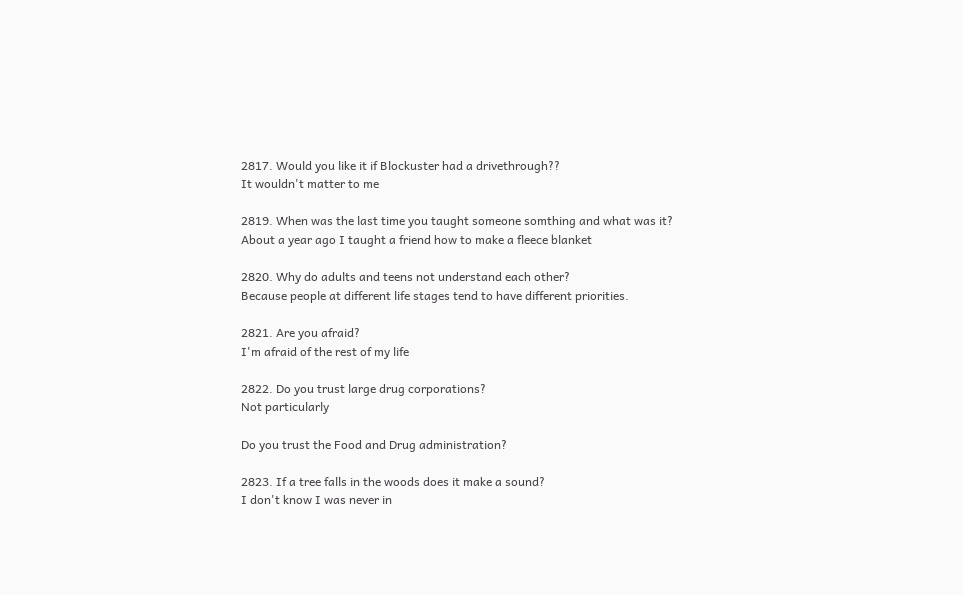2817. Would you like it if Blockuster had a drivethrough??
It wouldn't matter to me

2819. When was the last time you taught someone somthing and what was it?
About a year ago I taught a friend how to make a fleece blanket

2820. Why do adults and teens not understand each other?
Because people at different life stages tend to have different priorities.

2821. Are you afraid?
I'm afraid of the rest of my life

2822. Do you trust large drug corporations?
Not particularly

Do you trust the Food and Drug administration?

2823. If a tree falls in the woods does it make a sound?
I don't know I was never in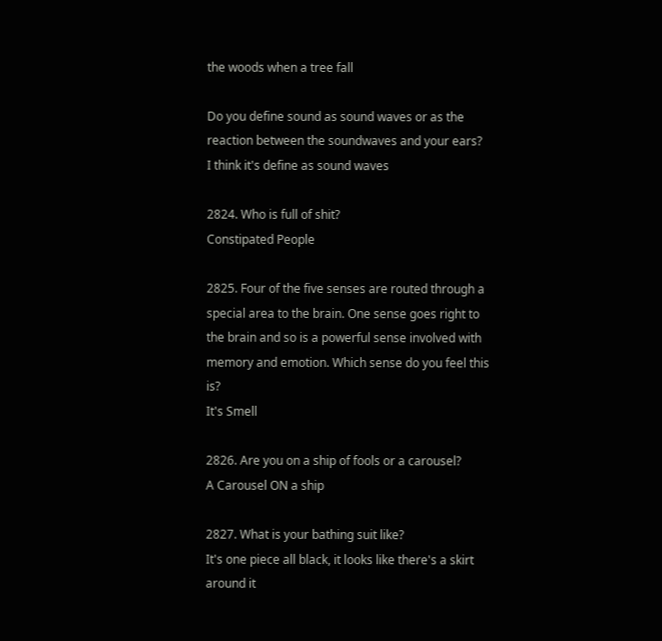the woods when a tree fall

Do you define sound as sound waves or as the reaction between the soundwaves and your ears?
I think it's define as sound waves

2824. Who is full of shit?
Constipated People

2825. Four of the five senses are routed through a special area to the brain. One sense goes right to the brain and so is a powerful sense involved with memory and emotion. Which sense do you feel this is?
It's Smell

2826. Are you on a ship of fools or a carousel?
A Carousel ON a ship

2827. What is your bathing suit like?
It's one piece all black, it looks like there's a skirt around it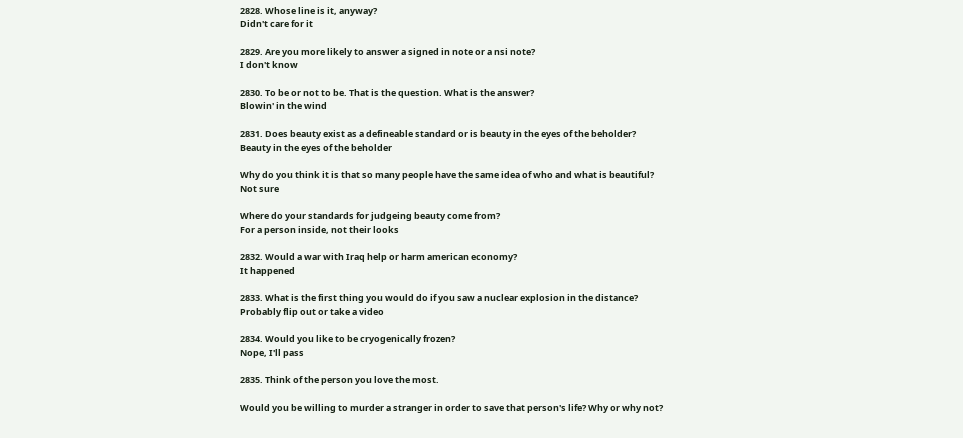2828. Whose line is it, anyway?
Didn't care for it

2829. Are you more likely to answer a signed in note or a nsi note?
I don't know

2830. To be or not to be. That is the question. What is the answer?
Blowin' in the wind

2831. Does beauty exist as a defineable standard or is beauty in the eyes of the beholder?
Beauty in the eyes of the beholder

Why do you think it is that so many people have the same idea of who and what is beautiful?
Not sure

Where do your standards for judgeing beauty come from?
For a person inside, not their looks

2832. Would a war with Iraq help or harm american economy?
It happened

2833. What is the first thing you would do if you saw a nuclear explosion in the distance?
Probably flip out or take a video

2834. Would you like to be cryogenically frozen?
Nope, I'll pass

2835. Think of the person you love the most.

Would you be willing to murder a stranger in order to save that person's life? Why or why not?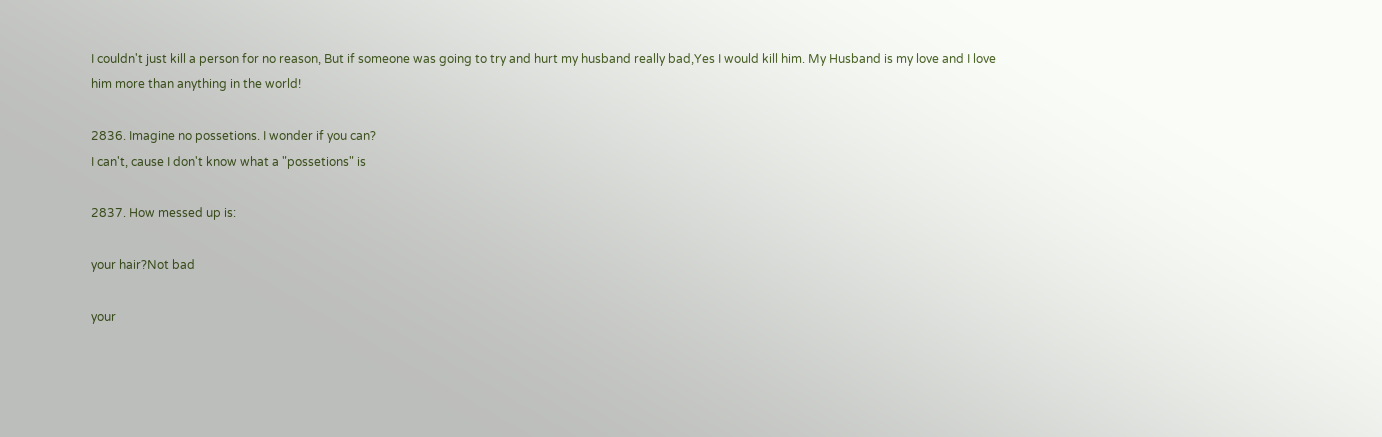I couldn't just kill a person for no reason, But if someone was going to try and hurt my husband really bad,Yes I would kill him. My Husband is my love and I love him more than anything in the world!

2836. Imagine no possetions. I wonder if you can?
I can't, cause I don't know what a "possetions" is

2837. How messed up is:

your hair?Not bad

your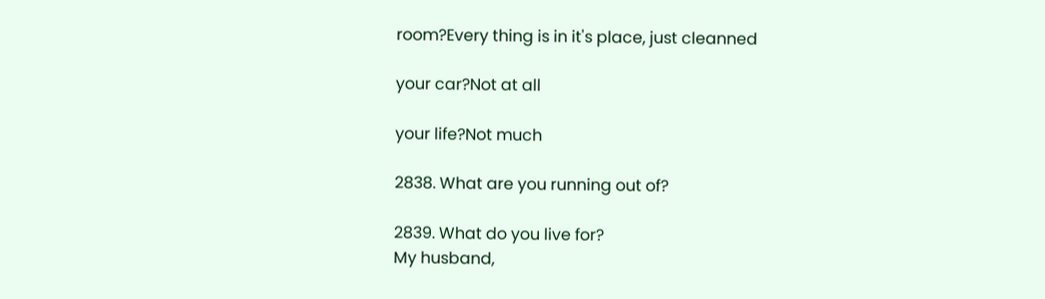room?Every thing is in it's place, just cleanned

your car?Not at all

your life?Not much

2838. What are you running out of?

2839. What do you live for?
My husband,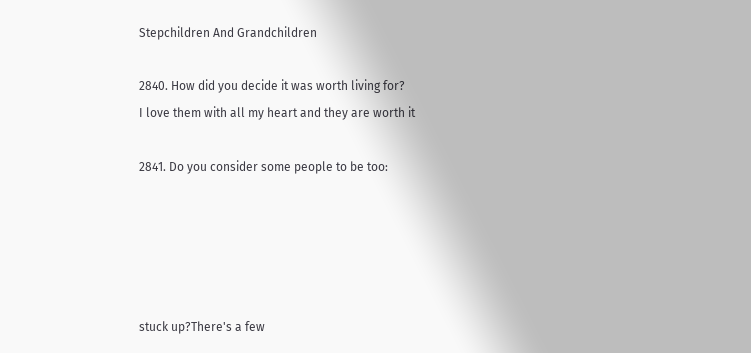Stepchildren And Grandchildren

2840. How did you decide it was worth living for?
I love them with all my heart and they are worth it

2841. Do you consider some people to be too:





stuck up?There's a few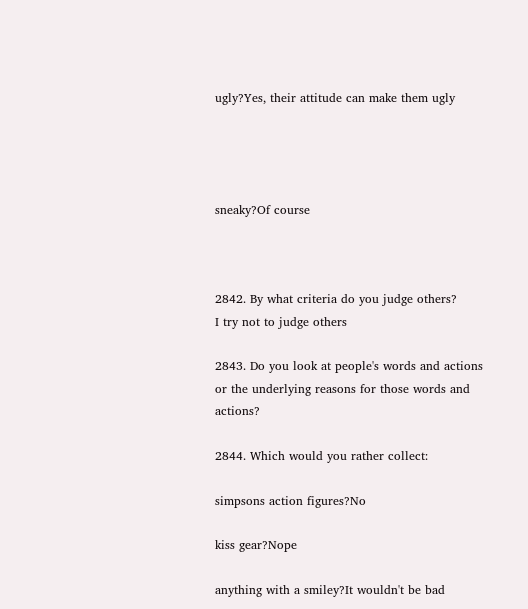ugly?Yes, their attitude can make them ugly




sneaky?Of course



2842. By what criteria do you judge others?
I try not to judge others

2843. Do you look at people's words and actions or the underlying reasons for those words and actions?

2844. Which would you rather collect:

simpsons action figures?No

kiss gear?Nope

anything with a smiley?It wouldn't be bad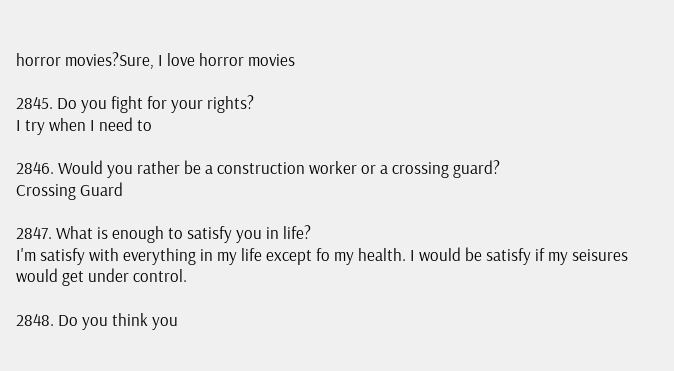horror movies?Sure, I love horror movies

2845. Do you fight for your rights?
I try when I need to

2846. Would you rather be a construction worker or a crossing guard?
Crossing Guard

2847. What is enough to satisfy you in life?
I'm satisfy with everything in my life except fo my health. I would be satisfy if my seisures would get under control.

2848. Do you think you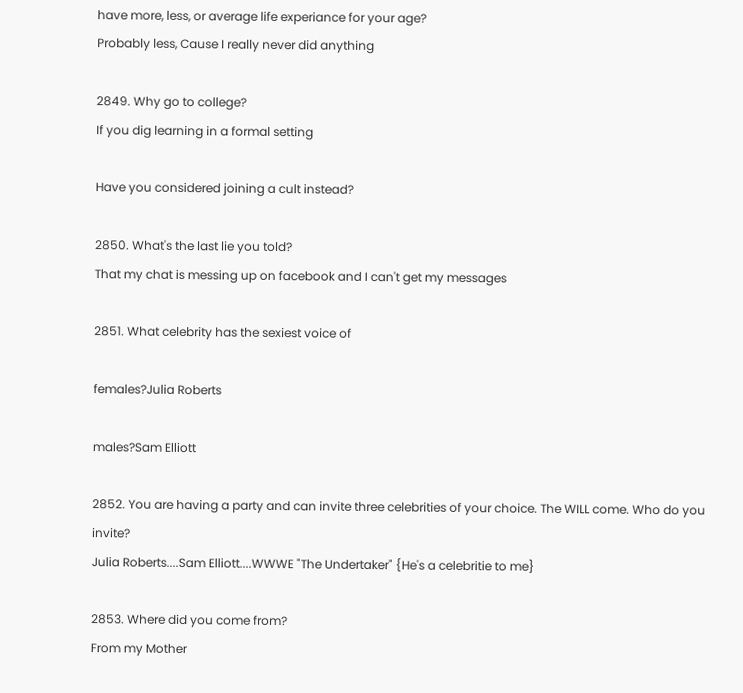have more, less, or average life experiance for your age?
Probably less, Cause I really never did anything

2849. Why go to college?
If you dig learning in a formal setting

Have you considered joining a cult instead?

2850. What's the last lie you told?
That my chat is messing up on facebook and I can't get my messages

2851. What celebrity has the sexiest voice of

females?Julia Roberts

males?Sam Elliott

2852. You are having a party and can invite three celebrities of your choice. The WILL come. Who do you invite?
Julia Roberts....Sam Elliott....WWWE "The Undertaker" {He's a celebritie to me}

2853. Where did you come from?
From my Mother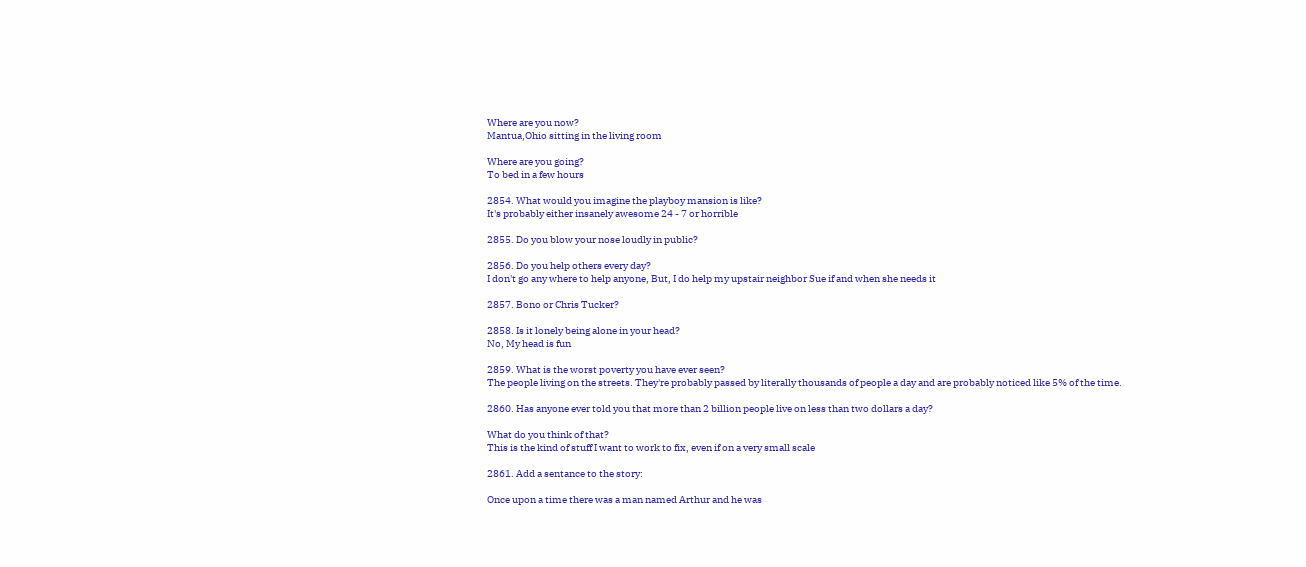Where are you now?
Mantua,Ohio sitting in the living room

Where are you going?
To bed in a few hours

2854. What would you imagine the playboy mansion is like?
It's probably either insanely awesome 24 - 7 or horrible

2855. Do you blow your nose loudly in public?

2856. Do you help others every day?
I don't go any where to help anyone, But, I do help my upstair neighbor Sue if and when she needs it

2857. Bono or Chris Tucker?

2858. Is it lonely being alone in your head?
No, My head is fun

2859. What is the worst poverty you have ever seen?
The people living on the streets. They're probably passed by literally thousands of people a day and are probably noticed like 5% of the time.

2860. Has anyone ever told you that more than 2 billion people live on less than two dollars a day?

What do you think of that?
This is the kind of stuff I want to work to fix, even if on a very small scale

2861. Add a sentance to the story:

Once upon a time there was a man named Arthur and he was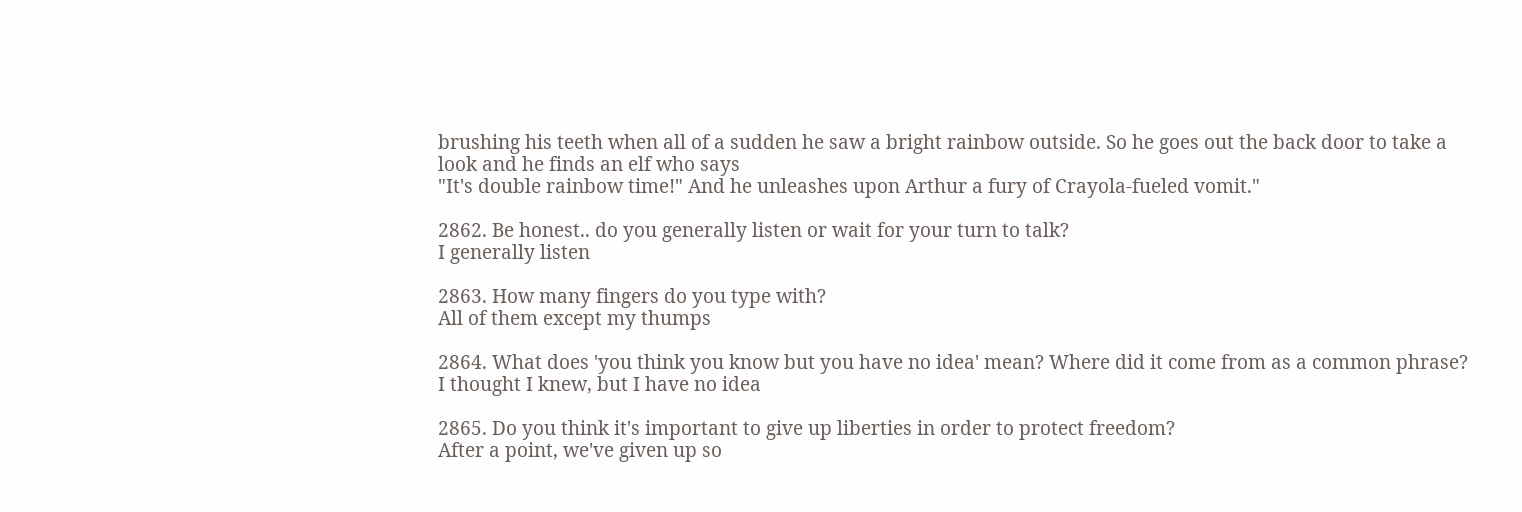brushing his teeth when all of a sudden he saw a bright rainbow outside. So he goes out the back door to take a look and he finds an elf who says
"It's double rainbow time!" And he unleashes upon Arthur a fury of Crayola-fueled vomit."

2862. Be honest.. do you generally listen or wait for your turn to talk?
I generally listen

2863. How many fingers do you type with?
All of them except my thumps

2864. What does 'you think you know but you have no idea' mean? Where did it come from as a common phrase?
I thought I knew, but I have no idea

2865. Do you think it's important to give up liberties in order to protect freedom?
After a point, we've given up so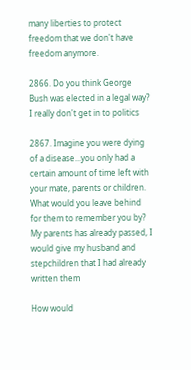many liberties to protect freedom that we don't have freedom anymore.

2866. Do you think George Bush was elected in a legal way?
I really don't get in to politics

2867. Imagine you were dying of a disease...you only had a certain amount of time left with your mate, parents or children. What would you leave behind for them to remember you by?
My parents has already passed, I would give my husband and stepchildren that I had already written them

How would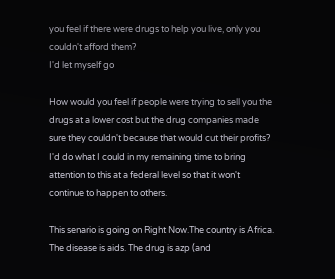you feel if there were drugs to help you live, only you couldn't afford them?
I'd let myself go

How would you feel if people were trying to sell you the drugs at a lower cost but the drug companies made sure they couldn't because that would cut their profits?
I'd do what I could in my remaining time to bring attention to this at a federal level so that it won't continue to happen to others.

This senario is going on Right Now.The country is Africa. The disease is aids. The drug is azp (and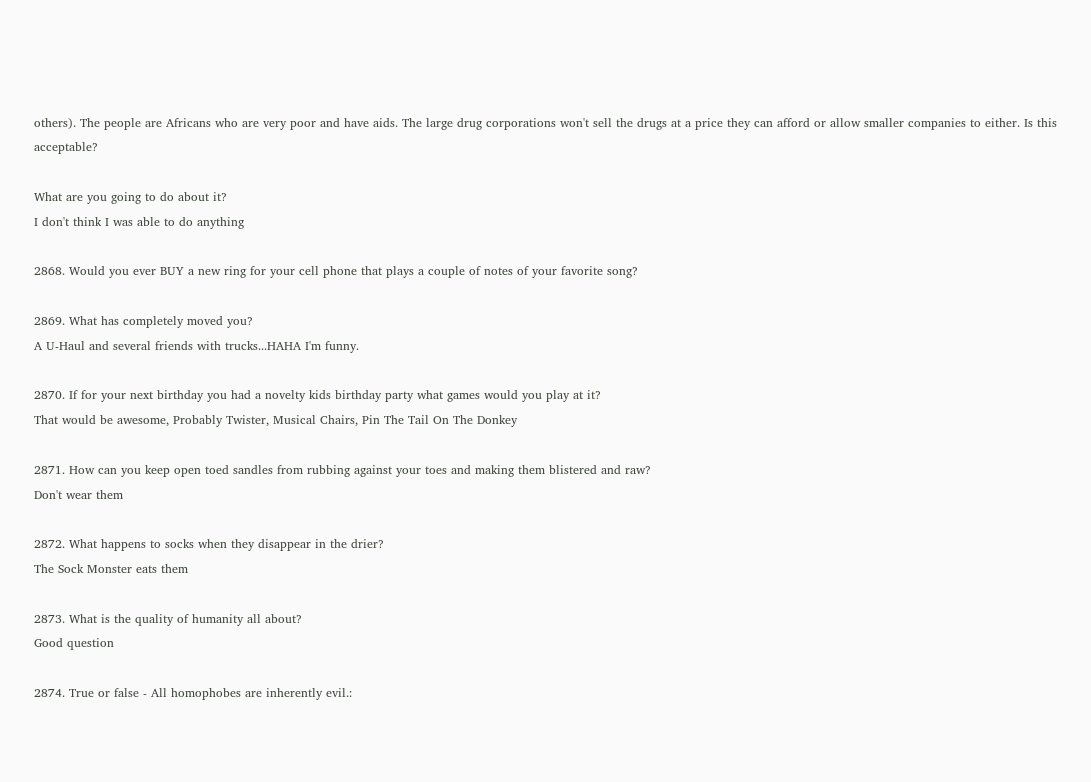others). The people are Africans who are very poor and have aids. The large drug corporations won't sell the drugs at a price they can afford or allow smaller companies to either. Is this acceptable?

What are you going to do about it?
I don't think I was able to do anything

2868. Would you ever BUY a new ring for your cell phone that plays a couple of notes of your favorite song?

2869. What has completely moved you?
A U-Haul and several friends with trucks...HAHA I'm funny.

2870. If for your next birthday you had a novelty kids birthday party what games would you play at it?
That would be awesome, Probably Twister, Musical Chairs, Pin The Tail On The Donkey

2871. How can you keep open toed sandles from rubbing against your toes and making them blistered and raw?
Don't wear them

2872. What happens to socks when they disappear in the drier?
The Sock Monster eats them

2873. What is the quality of humanity all about?
Good question

2874. True or false - All homophobes are inherently evil.: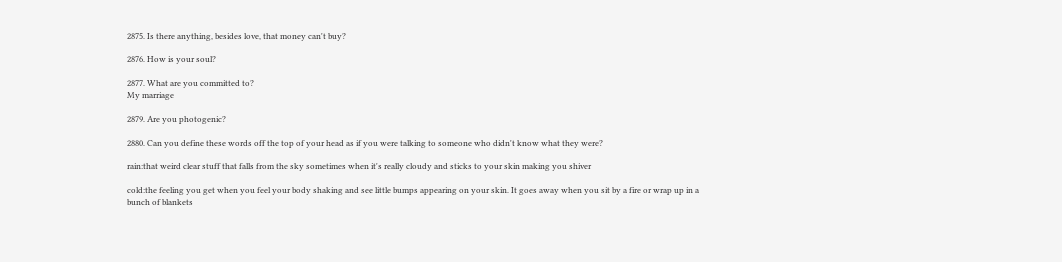2875. Is there anything, besides love, that money can't buy?

2876. How is your soul?

2877. What are you committed to?
My marriage

2879. Are you photogenic?

2880. Can you define these words off the top of your head as if you were talking to someone who didn't know what they were?

rain:that weird clear stuff that falls from the sky sometimes when it's really cloudy and sticks to your skin making you shiver

cold:the feeling you get when you feel your body shaking and see little bumps appearing on your skin. It goes away when you sit by a fire or wrap up in a bunch of blankets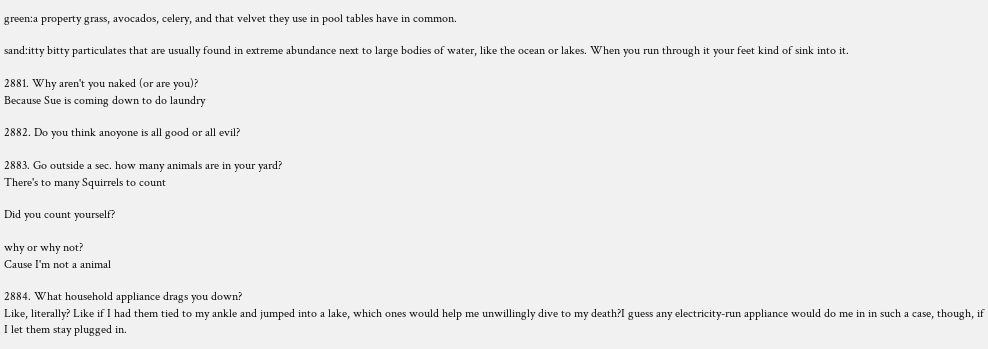green:a property grass, avocados, celery, and that velvet they use in pool tables have in common.

sand:itty bitty particulates that are usually found in extreme abundance next to large bodies of water, like the ocean or lakes. When you run through it your feet kind of sink into it.

2881. Why aren't you naked (or are you)?
Because Sue is coming down to do laundry

2882. Do you think anoyone is all good or all evil?

2883. Go outside a sec. how many animals are in your yard?
There's to many Squirrels to count

Did you count yourself?

why or why not?
Cause I'm not a animal

2884. What household appliance drags you down?
Like, literally? Like if I had them tied to my ankle and jumped into a lake, which ones would help me unwillingly dive to my death?I guess any electricity-run appliance would do me in in such a case, though, if I let them stay plugged in.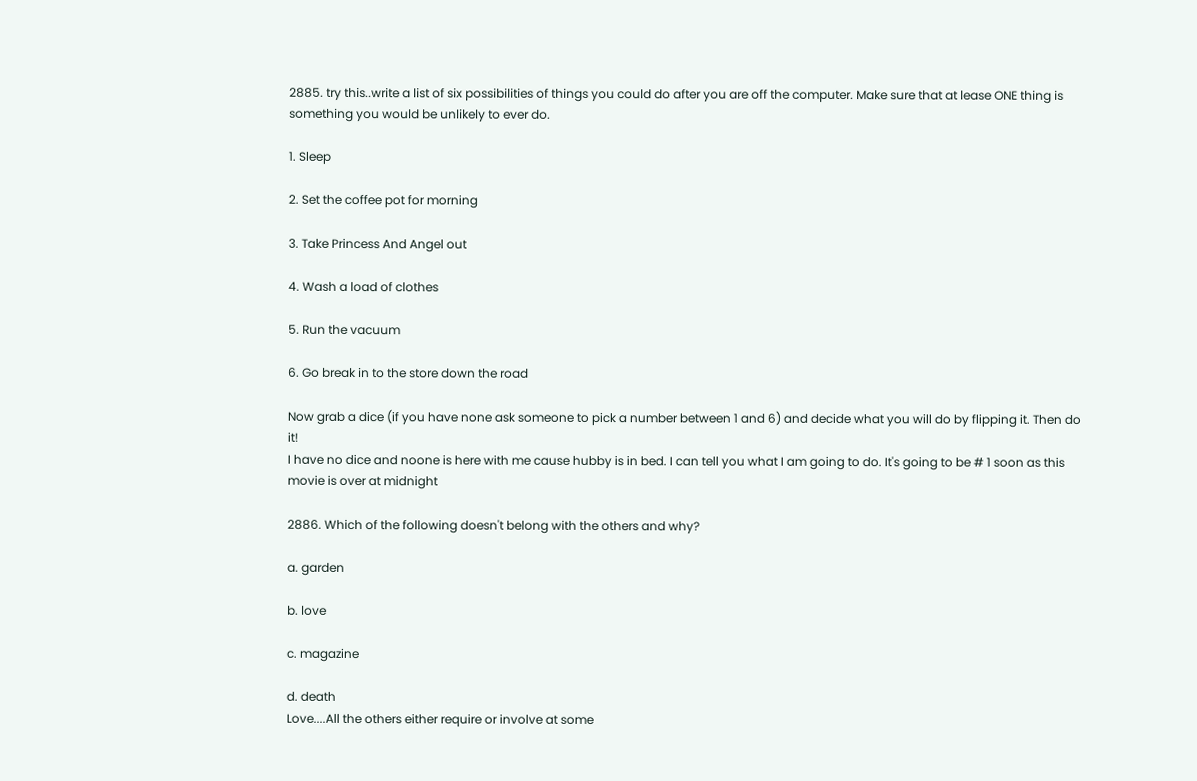2885. try this..write a list of six possibilities of things you could do after you are off the computer. Make sure that at lease ONE thing is something you would be unlikely to ever do.

1. Sleep

2. Set the coffee pot for morning

3. Take Princess And Angel out

4. Wash a load of clothes

5. Run the vacuum

6. Go break in to the store down the road

Now grab a dice (if you have none ask someone to pick a number between 1 and 6) and decide what you will do by flipping it. Then do it!
I have no dice and noone is here with me cause hubby is in bed. I can tell you what I am going to do. It's going to be # 1 soon as this movie is over at midnight

2886. Which of the following doesn't belong with the others and why?

a. garden

b. love

c. magazine

d. death
Love....All the others either require or involve at some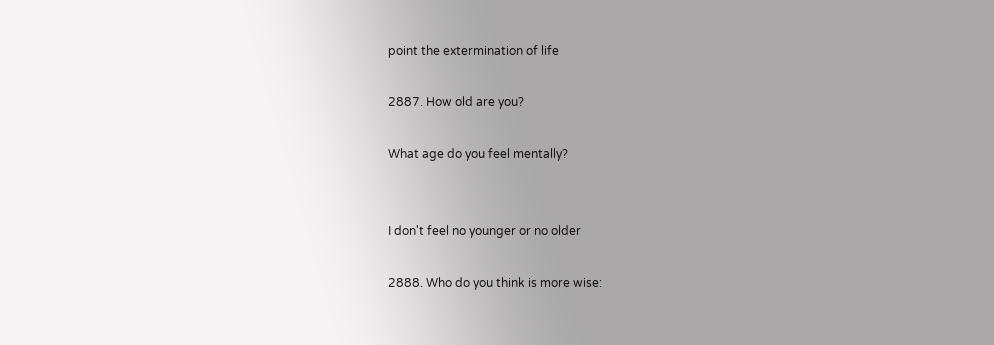point the extermination of life

2887. How old are you?

What age do you feel mentally?


I don't feel no younger or no older

2888. Who do you think is more wise: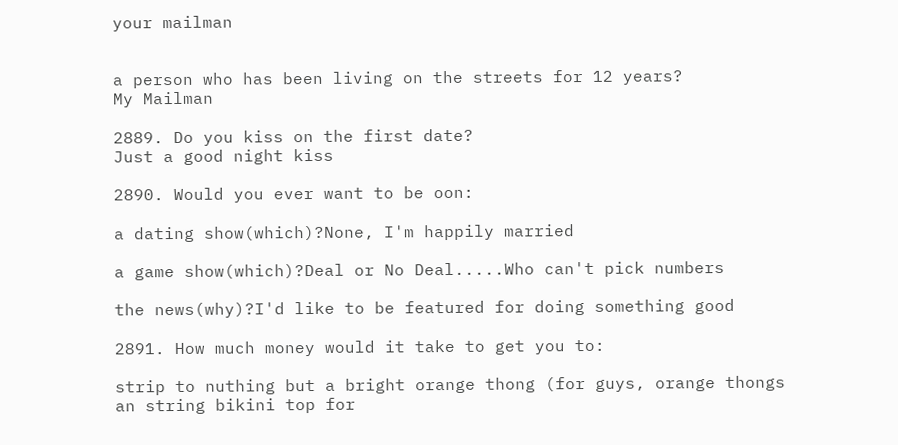your mailman


a person who has been living on the streets for 12 years?
My Mailman

2889. Do you kiss on the first date?
Just a good night kiss

2890. Would you ever want to be oon:

a dating show(which)?None, I'm happily married

a game show(which)?Deal or No Deal.....Who can't pick numbers

the news(why)?I'd like to be featured for doing something good

2891. How much money would it take to get you to:

strip to nuthing but a bright orange thong (for guys, orange thongs an string bikini top for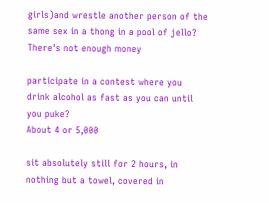girls)and wrestle another person of the same sex in a thong in a pool of jello?
There's not enough money

participate in a contest where you drink alcohol as fast as you can until you puke?
About 4 or 5,000

sit absolutely still for 2 hours, in nothing but a towel, covered in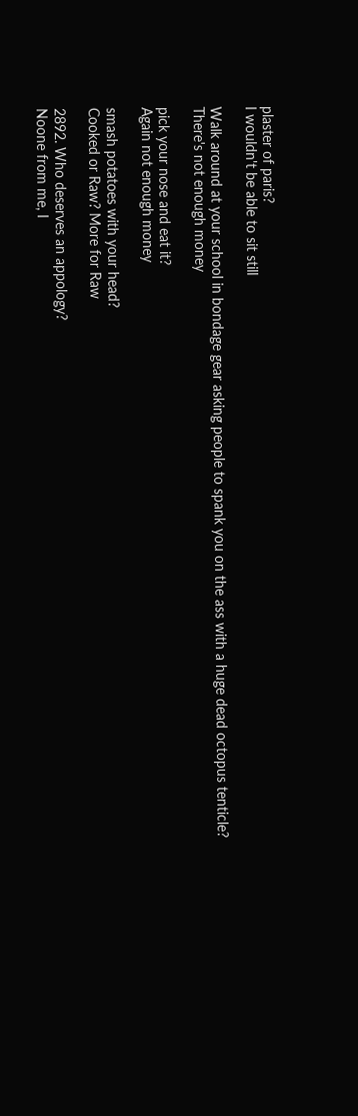plaster of paris?
I wouldn't be able to sit still

Walk around at your school in bondage gear asking people to spank you on the ass with a huge dead octopus tenticle?
There's not enough money

pick your nose and eat it?
Again not enough money

smash potatoes with your head?
Cooked or Raw? More for Raw

2892. Who deserves an appology?
Noone from me, I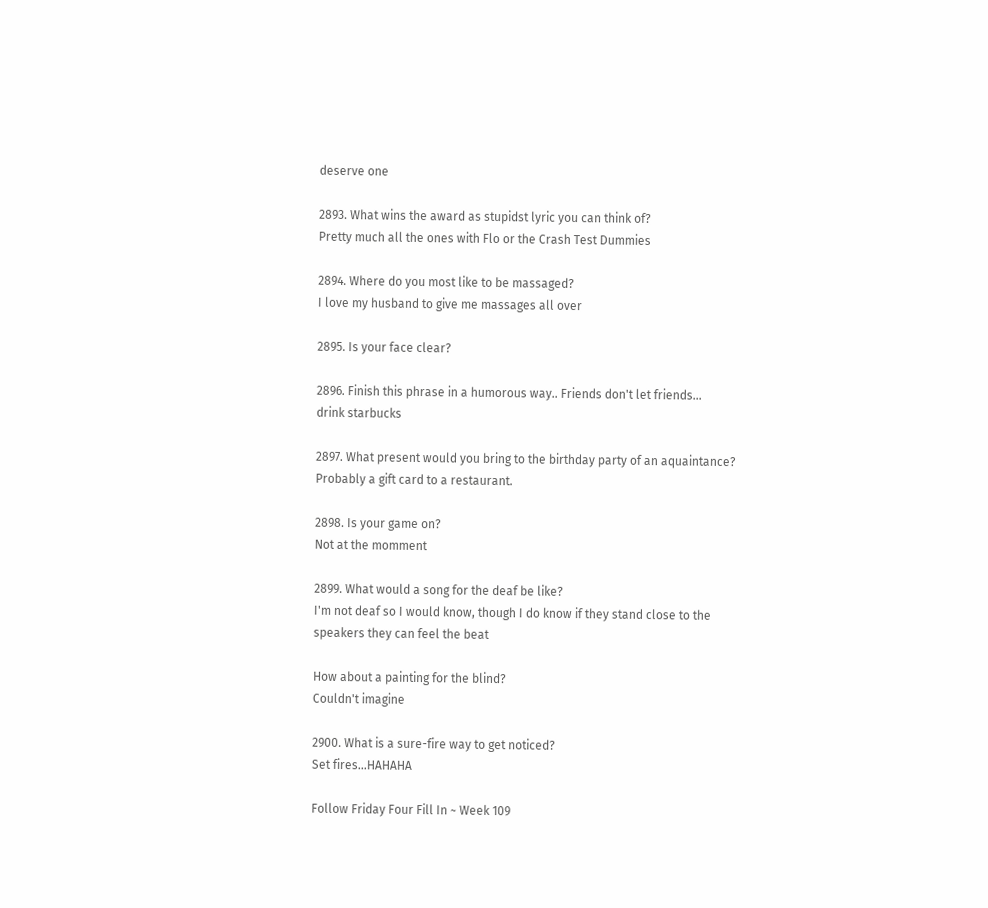deserve one

2893. What wins the award as stupidst lyric you can think of?
Pretty much all the ones with Flo or the Crash Test Dummies

2894. Where do you most like to be massaged?
I love my husband to give me massages all over

2895. Is your face clear?

2896. Finish this phrase in a humorous way.. Friends don't let friends...
drink starbucks

2897. What present would you bring to the birthday party of an aquaintance?
Probably a gift card to a restaurant.

2898. Is your game on?
Not at the momment

2899. What would a song for the deaf be like?
I'm not deaf so I would know, though I do know if they stand close to the speakers they can feel the beat

How about a painting for the blind?
Couldn't imagine

2900. What is a sure-fire way to get noticed?
Set fires...HAHAHA

Follow Friday Four Fill In ~ Week 109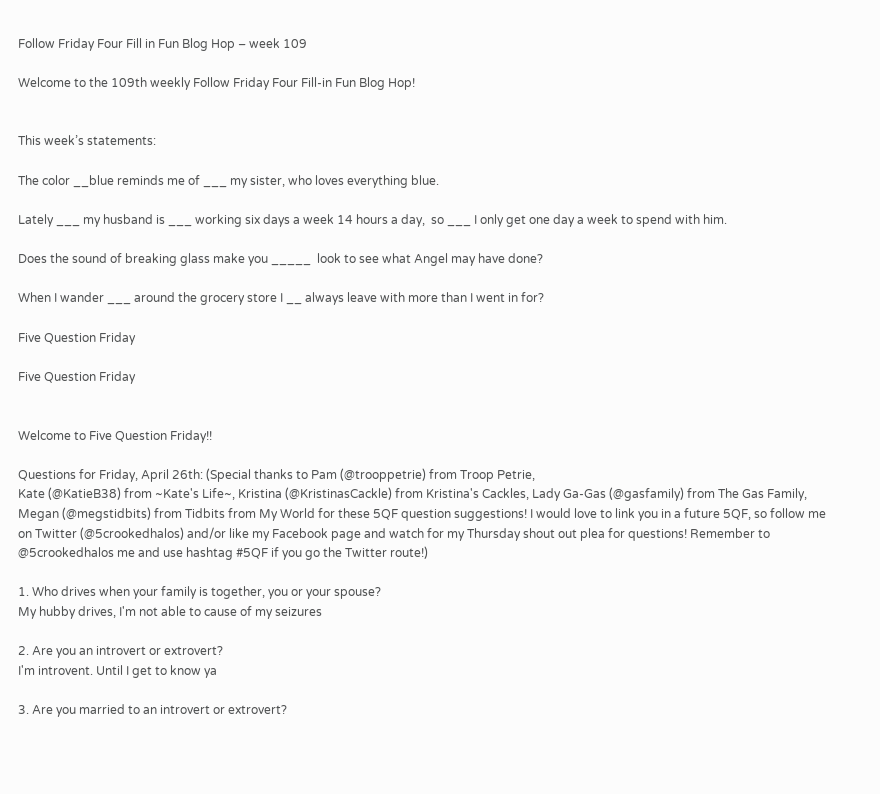Follow Friday Four Fill in Fun Blog Hop – week 109

Welcome to the 109th weekly Follow Friday Four Fill-in Fun Blog Hop!


This week’s statements:

The color __blue reminds me of ___ my sister, who loves everything blue.

Lately ___ my husband is ___ working six days a week 14 hours a day,  so ___ I only get one day a week to spend with him.

Does the sound of breaking glass make you _____  look to see what Angel may have done?

When I wander ___ around the grocery store I __ always leave with more than I went in for?

Five Question Friday

Five Question Friday


Welcome to Five Question Friday!!

Questions for Friday, April 26th: (Special thanks to Pam (@trooppetrie) from Troop Petrie,
Kate (@KatieB38) from ~Kate's Life~, Kristina (@KristinasCackle) from Kristina's Cackles, Lady Ga-Gas (@gasfamily) from The Gas Family, Megan (@megstidbits) from Tidbits from My World for these 5QF question suggestions! I would love to link you in a future 5QF, so follow me on Twitter (@5crookedhalos) and/or like my Facebook page and watch for my Thursday shout out plea for questions! Remember to @5crookedhalos me and use hashtag #5QF if you go the Twitter route!)

1. Who drives when your family is together, you or your spouse?
My hubby drives, I'm not able to cause of my seizures

2. Are you an introvert or extrovert?
I'm introvent. Until I get to know ya

3. Are you married to an introvert or extrovert?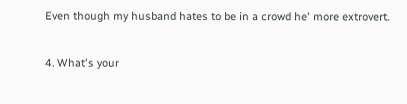Even though my husband hates to be in a crowd he' more extrovert.

4. What's your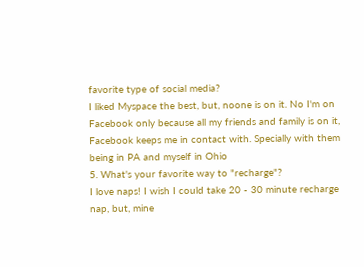favorite type of social media?
I liked Myspace the best, but, noone is on it. No I'm on Facebook only because all my friends and family is on it, Facebook keeps me in contact with. Specially with them being in PA and myself in Ohio
5. What's your favorite way to "recharge"?
I love naps! I wish I could take 20 - 30 minute recharge nap, but, mine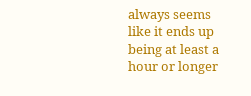always seems like it ends up being at least a hour or longer